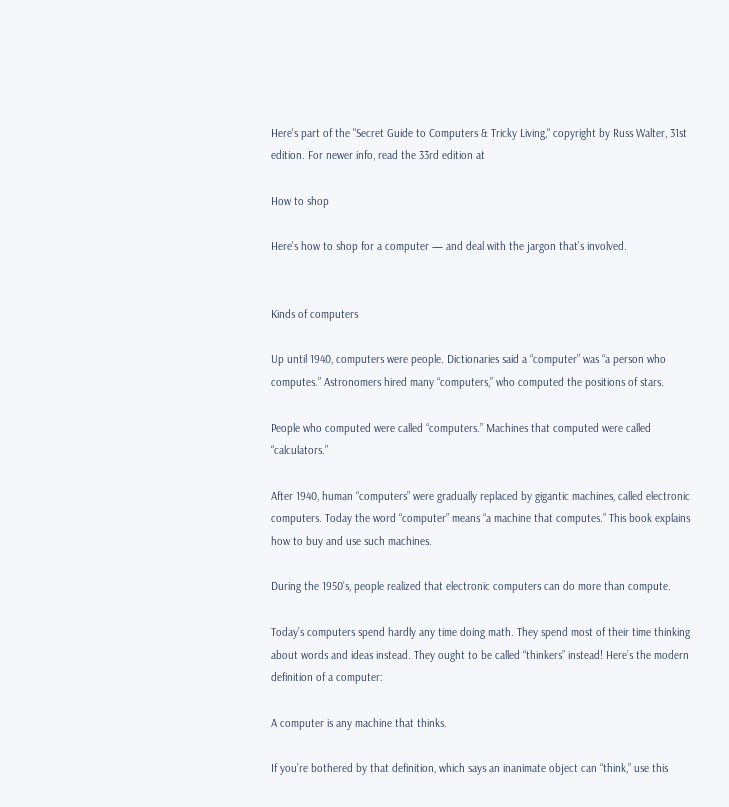Here's part of the "Secret Guide to Computers & Tricky Living," copyright by Russ Walter, 31st edition. For newer info, read the 33rd edition at

How to shop

Here’s how to shop for a computer — and deal with the jargon that’s involved.


Kinds of computers

Up until 1940, computers were people. Dictionaries said a “computer” was “a person who computes.” Astronomers hired many “computers,” who computed the positions of stars.

People who computed were called “computers.” Machines that computed were called “calculators.”

After 1940, human “computers” were gradually replaced by gigantic machines, called electronic computers. Today the word “computer” means “a machine that computes.” This book explains how to buy and use such machines.

During the 1950’s, people realized that electronic computers can do more than compute.

Today’s computers spend hardly any time doing math. They spend most of their time thinking about words and ideas instead. They ought to be called “thinkers” instead! Here’s the modern definition of a computer:

A computer is any machine that thinks.

If you’re bothered by that definition, which says an inanimate object can “think,” use this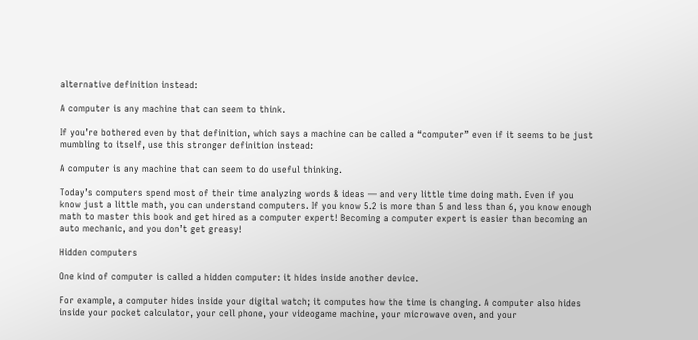alternative definition instead:

A computer is any machine that can seem to think.

If you’re bothered even by that definition, which says a machine can be called a “computer” even if it seems to be just mumbling to itself, use this stronger definition instead:

A computer is any machine that can seem to do useful thinking.

Today’s computers spend most of their time analyzing words & ideas — and very little time doing math. Even if you know just a little math, you can understand computers. If you know 5.2 is more than 5 and less than 6, you know enough math to master this book and get hired as a computer expert! Becoming a computer expert is easier than becoming an auto mechanic, and you don’t get greasy!

Hidden computers

One kind of computer is called a hidden computer: it hides inside another device.

For example, a computer hides inside your digital watch; it computes how the time is changing. A computer also hides inside your pocket calculator, your cell phone, your videogame machine, your microwave oven, and your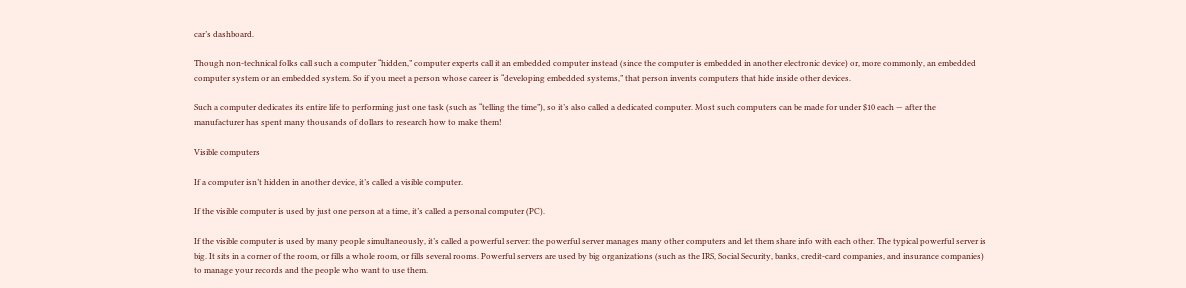car’s dashboard.

Though non-technical folks call such a computer “hidden,” computer experts call it an embedded computer instead (since the computer is embedded in another electronic device) or, more commonly, an embedded computer system or an embedded system. So if you meet a person whose career is “developing embedded systems,” that person invents computers that hide inside other devices.

Such a computer dedicates its entire life to performing just one task (such as “telling the time”), so it’s also called a dedicated computer. Most such computers can be made for under $10 each — after the manufacturer has spent many thousands of dollars to research how to make them!

Visible computers

If a computer isn’t hidden in another device, it’s called a visible computer.

If the visible computer is used by just one person at a time, it’s called a personal computer (PC).

If the visible computer is used by many people simultaneously, it’s called a powerful server: the powerful server manages many other computers and let them share info with each other. The typical powerful server is big. It sits in a corner of the room, or fills a whole room, or fills several rooms. Powerful servers are used by big organizations (such as the IRS, Social Security, banks, credit-card companies, and insurance companies) to manage your records and the people who want to use them.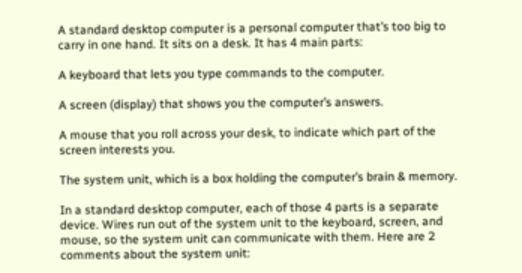A standard desktop computer is a personal computer that’s too big to carry in one hand. It sits on a desk. It has 4 main parts:

A keyboard that lets you type commands to the computer.

A screen (display) that shows you the computer’s answers.

A mouse that you roll across your desk, to indicate which part of the screen interests you.

The system unit, which is a box holding the computer’s brain & memory.

In a standard desktop computer, each of those 4 parts is a separate device. Wires run out of the system unit to the keyboard, screen, and mouse, so the system unit can communicate with them. Here are 2 comments about the system unit: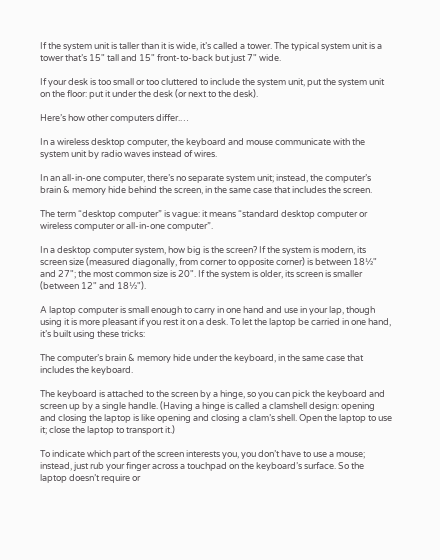If the system unit is taller than it is wide, it’s called a tower. The typical system unit is a tower that’s 15" tall and 15" front-to-back but just 7" wide.

If your desk is too small or too cluttered to include the system unit, put the system unit on the floor: put it under the desk (or next to the desk).

Here’s how other computers differ.…

In a wireless desktop computer, the keyboard and mouse communicate with the system unit by radio waves instead of wires.

In an all-in-one computer, there’s no separate system unit; instead, the computer’s brain & memory hide behind the screen, in the same case that includes the screen.

The term “desktop computer” is vague: it means “standard desktop computer or wireless computer or all-in-one computer”.

In a desktop computer system, how big is the screen? If the system is modern, its screen size (measured diagonally, from corner to opposite corner) is between 18½" and 27"; the most common size is 20". If the system is older, its screen is smaller (between 12" and 18½").

A laptop computer is small enough to carry in one hand and use in your lap, though using it is more pleasant if you rest it on a desk. To let the laptop be carried in one hand, it’s built using these tricks:

The computer’s brain & memory hide under the keyboard, in the same case that includes the keyboard.

The keyboard is attached to the screen by a hinge, so you can pick the keyboard and screen up by a single handle. (Having a hinge is called a clamshell design: opening and closing the laptop is like opening and closing a clam’s shell. Open the laptop to use it; close the laptop to transport it.)

To indicate which part of the screen interests you, you don’t have to use a mouse; instead, just rub your finger across a touchpad on the keyboard’s surface. So the laptop doesn’t require or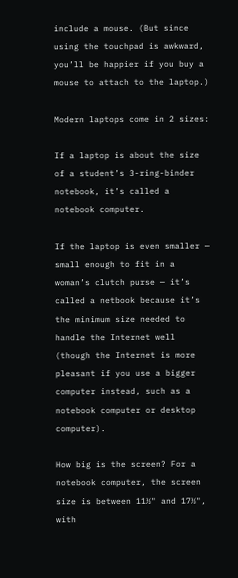include a mouse. (But since using the touchpad is awkward, you’ll be happier if you buy a mouse to attach to the laptop.)

Modern laptops come in 2 sizes:

If a laptop is about the size of a student’s 3-ring-binder notebook, it’s called a notebook computer.

If the laptop is even smaller — small enough to fit in a woman’s clutch purse — it’s called a netbook because it’s the minimum size needed to handle the Internet well (though the Internet is more pleasant if you use a bigger computer instead, such as a notebook computer or desktop computer).

How big is the screen? For a notebook computer, the screen size is between 11½" and 17½", with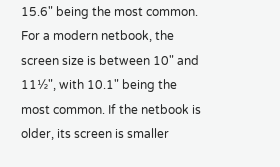15.6" being the most common. For a modern netbook, the screen size is between 10" and 11½", with 10.1" being the most common. If the netbook is older, its screen is smaller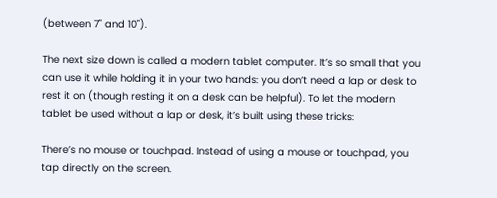(between 7" and 10").

The next size down is called a modern tablet computer. It’s so small that you can use it while holding it in your two hands: you don’t need a lap or desk to rest it on (though resting it on a desk can be helpful). To let the modern tablet be used without a lap or desk, it’s built using these tricks:

There’s no mouse or touchpad. Instead of using a mouse or touchpad, you tap directly on the screen.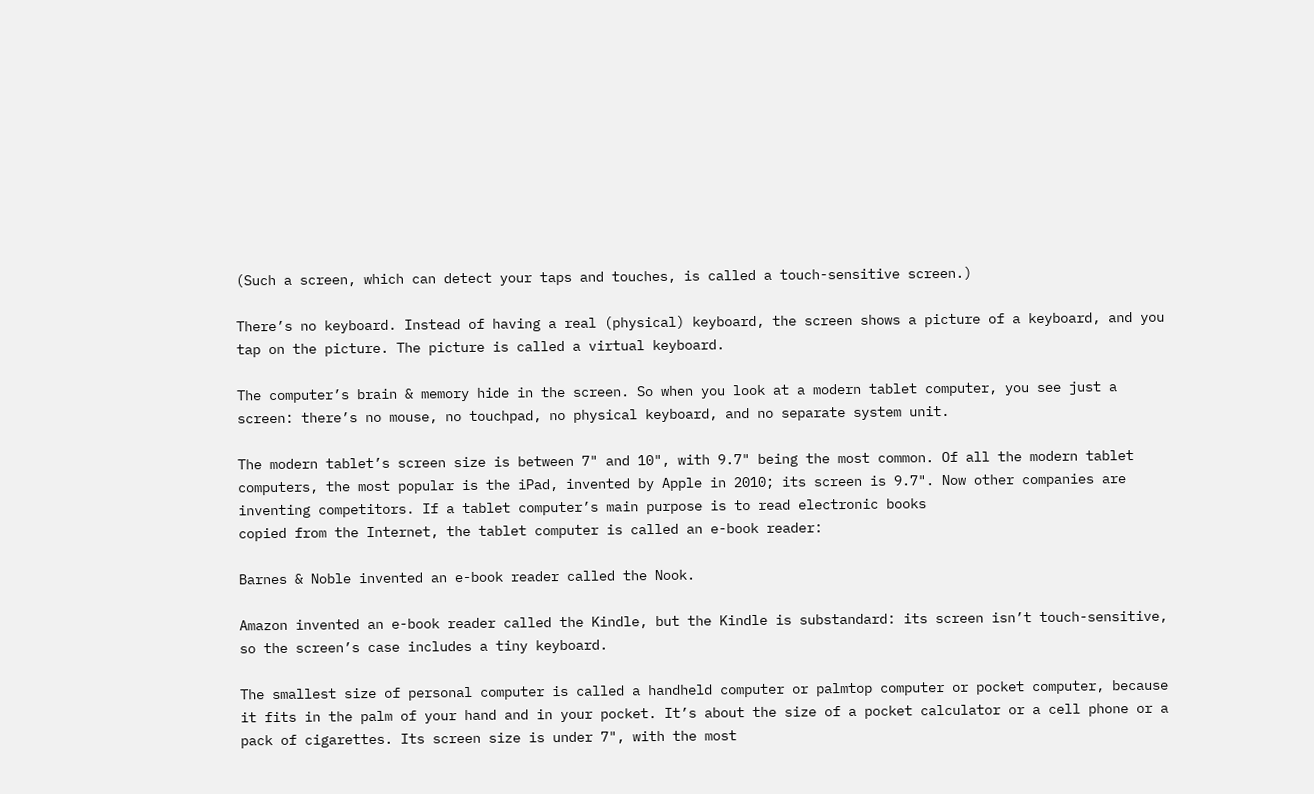(Such a screen, which can detect your taps and touches, is called a touch-sensitive screen.)

There’s no keyboard. Instead of having a real (physical) keyboard, the screen shows a picture of a keyboard, and you tap on the picture. The picture is called a virtual keyboard.

The computer’s brain & memory hide in the screen. So when you look at a modern tablet computer, you see just a screen: there’s no mouse, no touchpad, no physical keyboard, and no separate system unit.

The modern tablet’s screen size is between 7" and 10", with 9.7" being the most common. Of all the modern tablet computers, the most popular is the iPad, invented by Apple in 2010; its screen is 9.7". Now other companies are inventing competitors. If a tablet computer’s main purpose is to read electronic books
copied from the Internet, the tablet computer is called an e-book reader:

Barnes & Noble invented an e-book reader called the Nook.

Amazon invented an e-book reader called the Kindle, but the Kindle is substandard: its screen isn’t touch-sensitive, so the screen’s case includes a tiny keyboard.

The smallest size of personal computer is called a handheld computer or palmtop computer or pocket computer, because it fits in the palm of your hand and in your pocket. It’s about the size of a pocket calculator or a cell phone or a pack of cigarettes. Its screen size is under 7", with the most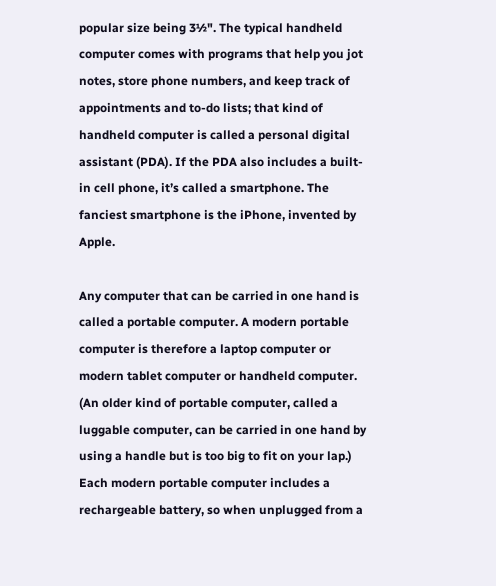popular size being 3½". The typical handheld computer comes with programs that help you jot notes, store phone numbers, and keep track of appointments and to-do lists; that kind of handheld computer is called a personal digital assistant (PDA). If the PDA also includes a built-in cell phone, it’s called a smartphone. The fanciest smartphone is the iPhone, invented by Apple.

Any computer that can be carried in one hand is called a portable computer. A modern portable computer is therefore a laptop computer or modern tablet computer or handheld computer. (An older kind of portable computer, called a luggable computer, can be carried in one hand by using a handle but is too big to fit on your lap.) Each modern portable computer includes a rechargeable battery, so when unplugged from a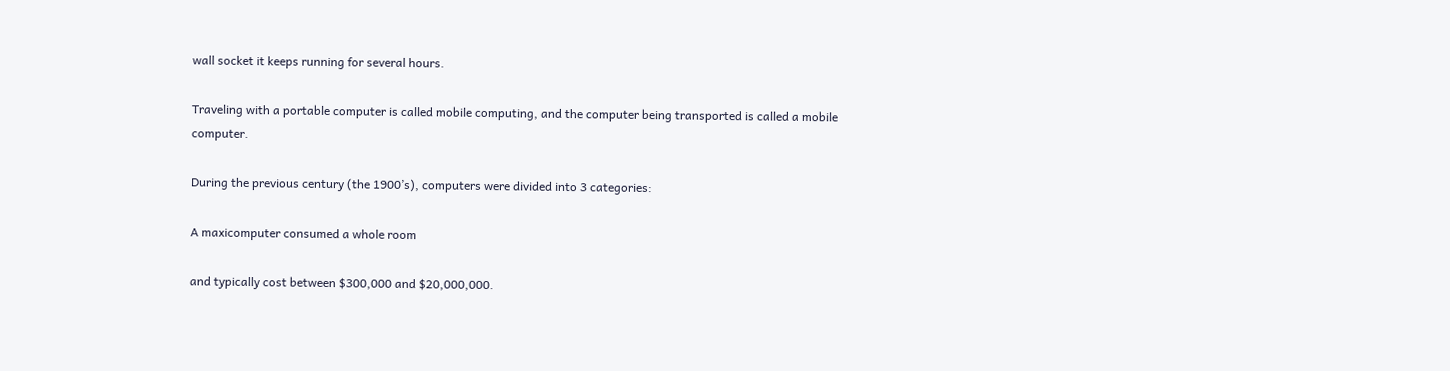wall socket it keeps running for several hours.

Traveling with a portable computer is called mobile computing, and the computer being transported is called a mobile computer.

During the previous century (the 1900’s), computers were divided into 3 categories:

A maxicomputer consumed a whole room

and typically cost between $300,000 and $20,000,000.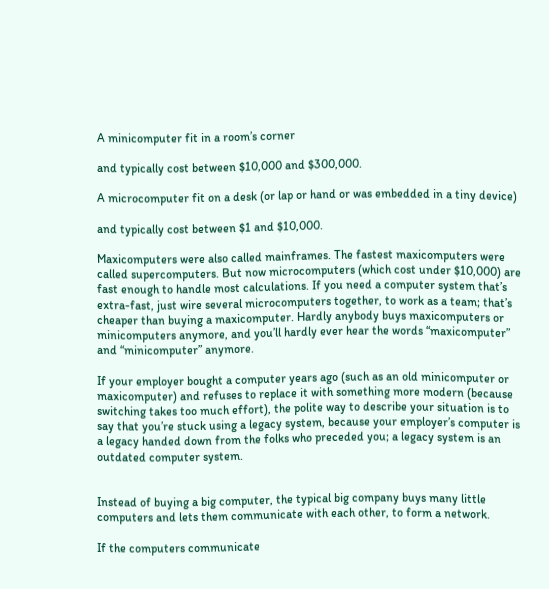A minicomputer fit in a room’s corner

and typically cost between $10,000 and $300,000.

A microcomputer fit on a desk (or lap or hand or was embedded in a tiny device)

and typically cost between $1 and $10,000.

Maxicomputers were also called mainframes. The fastest maxicomputers were called supercomputers. But now microcomputers (which cost under $10,000) are fast enough to handle most calculations. If you need a computer system that’s extra-fast, just wire several microcomputers together, to work as a team; that’s cheaper than buying a maxicomputer. Hardly anybody buys maxicomputers or minicomputers anymore, and you’ll hardly ever hear the words “maxicomputer” and “minicomputer” anymore.

If your employer bought a computer years ago (such as an old minicomputer or maxicomputer) and refuses to replace it with something more modern (because switching takes too much effort), the polite way to describe your situation is to say that you’re stuck using a legacy system, because your employer’s computer is a legacy handed down from the folks who preceded you; a legacy system is an outdated computer system.


Instead of buying a big computer, the typical big company buys many little computers and lets them communicate with each other, to form a network.

If the computers communicate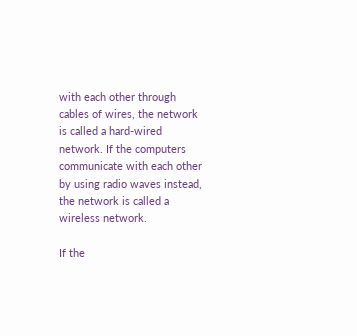with each other through cables of wires, the network is called a hard-wired network. If the computers communicate with each other by using radio waves instead, the network is called a wireless network.

If the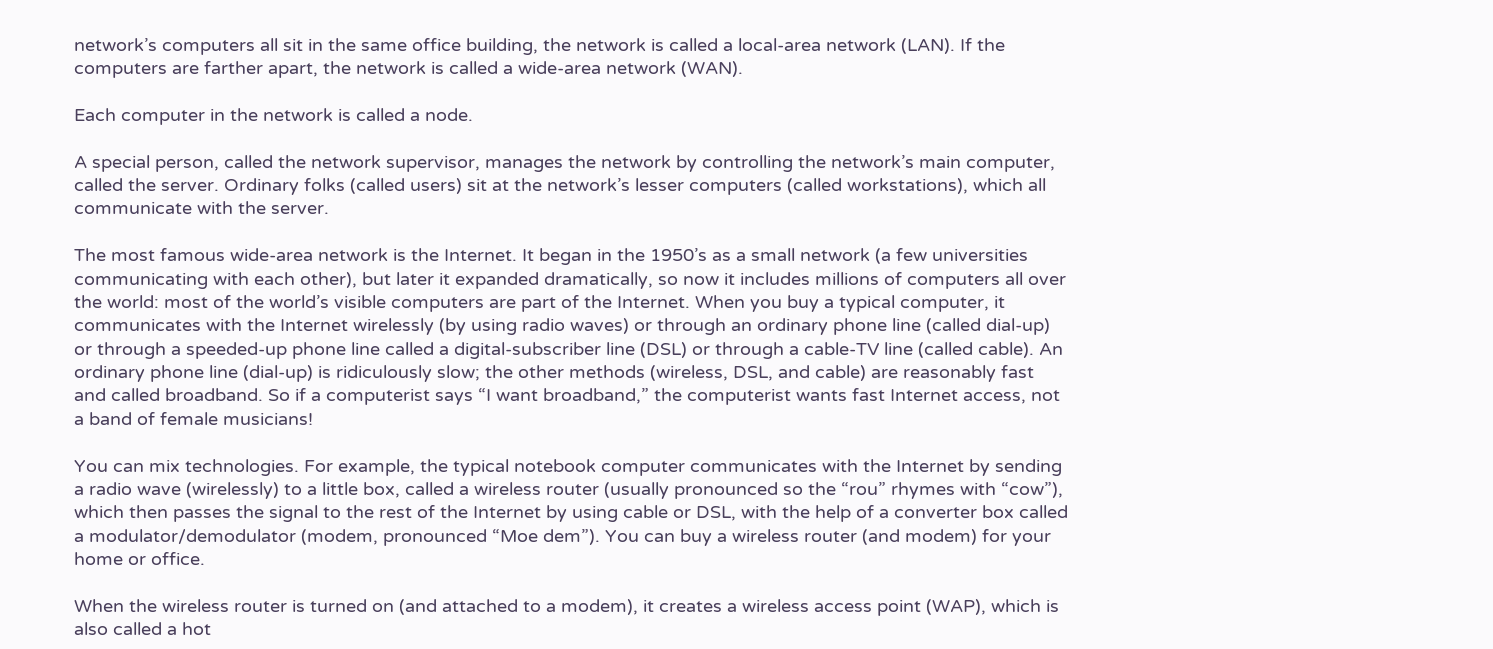network’s computers all sit in the same office building, the network is called a local-area network (LAN). If the computers are farther apart, the network is called a wide-area network (WAN).

Each computer in the network is called a node.

A special person, called the network supervisor, manages the network by controlling the network’s main computer, called the server. Ordinary folks (called users) sit at the network’s lesser computers (called workstations), which all communicate with the server.

The most famous wide-area network is the Internet. It began in the 1950’s as a small network (a few universities communicating with each other), but later it expanded dramatically, so now it includes millions of computers all over the world: most of the world’s visible computers are part of the Internet. When you buy a typical computer, it communicates with the Internet wirelessly (by using radio waves) or through an ordinary phone line (called dial-up) or through a speeded-up phone line called a digital-subscriber line (DSL) or through a cable-TV line (called cable). An ordinary phone line (dial-up) is ridiculously slow; the other methods (wireless, DSL, and cable) are reasonably fast and called broadband. So if a computerist says “I want broadband,” the computerist wants fast Internet access, not a band of female musicians!

You can mix technologies. For example, the typical notebook computer communicates with the Internet by sending a radio wave (wirelessly) to a little box, called a wireless router (usually pronounced so the “rou” rhymes with “cow”), which then passes the signal to the rest of the Internet by using cable or DSL, with the help of a converter box called a modulator/demodulator (modem, pronounced “Moe dem”). You can buy a wireless router (and modem) for your home or office.

When the wireless router is turned on (and attached to a modem), it creates a wireless access point (WAP), which is also called a hot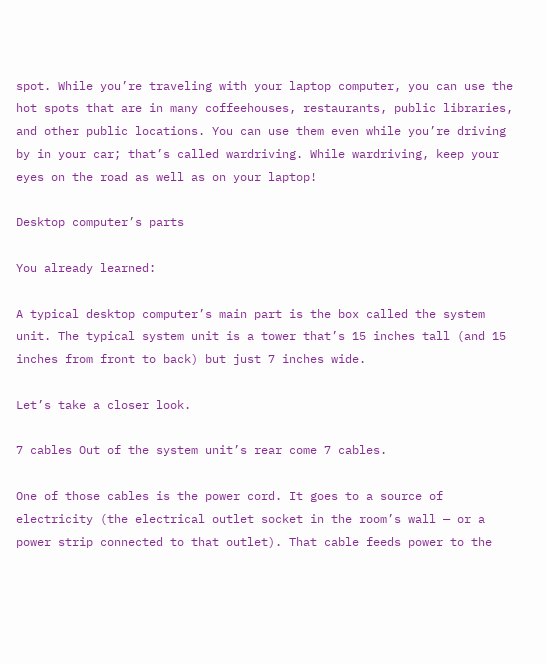spot. While you’re traveling with your laptop computer, you can use the hot spots that are in many coffeehouses, restaurants, public libraries, and other public locations. You can use them even while you’re driving by in your car; that’s called wardriving. While wardriving, keep your eyes on the road as well as on your laptop!

Desktop computer’s parts

You already learned:

A typical desktop computer’s main part is the box called the system unit. The typical system unit is a tower that’s 15 inches tall (and 15 inches from front to back) but just 7 inches wide.

Let’s take a closer look.

7 cables Out of the system unit’s rear come 7 cables.

One of those cables is the power cord. It goes to a source of electricity (the electrical outlet socket in the room’s wall — or a power strip connected to that outlet). That cable feeds power to the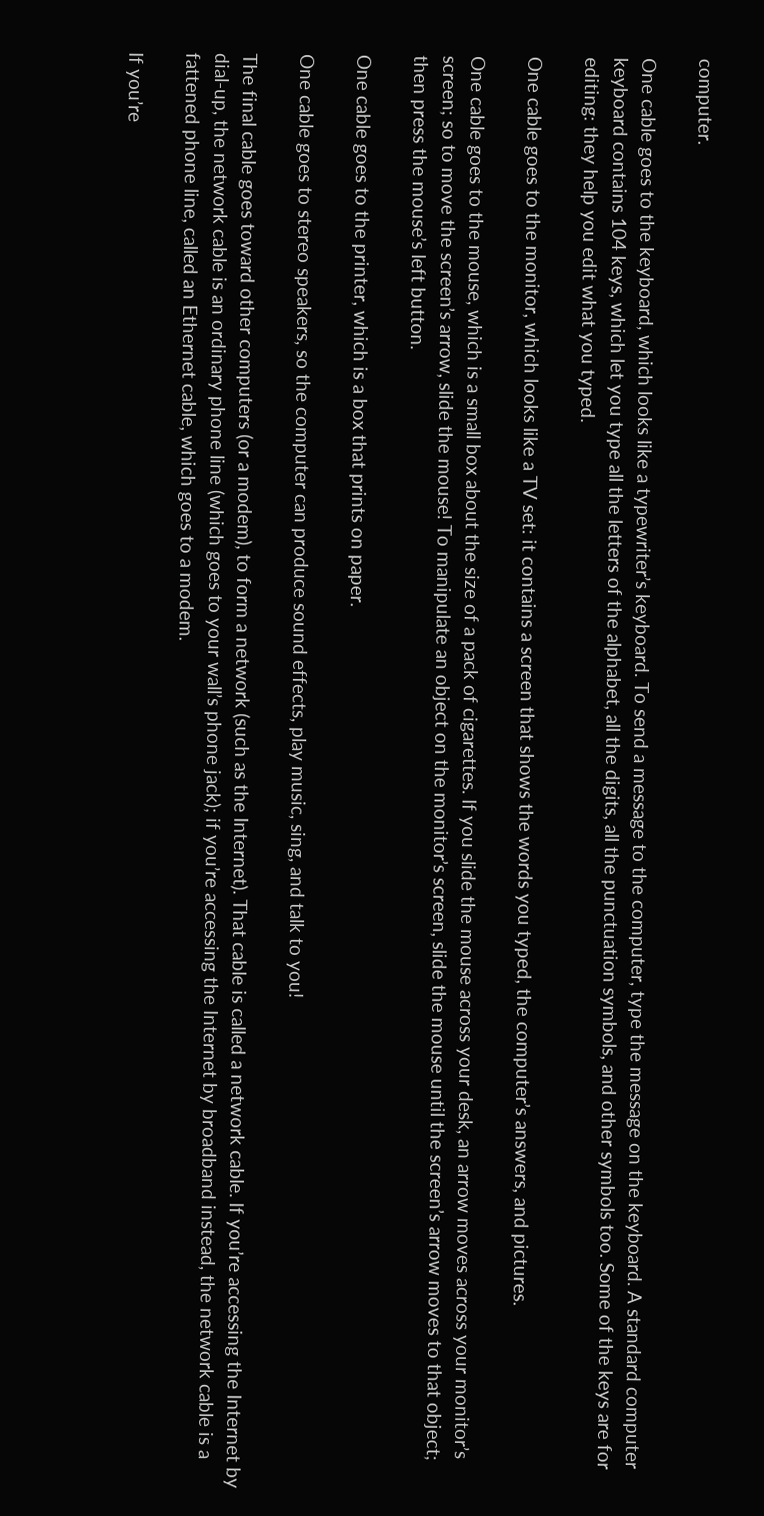computer.

One cable goes to the keyboard, which looks like a typewriter’s keyboard. To send a message to the computer, type the message on the keyboard. A standard computer keyboard contains 104 keys, which let you type all the letters of the alphabet, all the digits, all the punctuation symbols, and other symbols too. Some of the keys are for editing: they help you edit what you typed.

One cable goes to the monitor, which looks like a TV set: it contains a screen that shows the words you typed, the computer’s answers, and pictures.

One cable goes to the mouse, which is a small box about the size of a pack of cigarettes. If you slide the mouse across your desk, an arrow moves across your monitor’s screen; so to move the screen’s arrow, slide the mouse! To manipulate an object on the monitor’s screen, slide the mouse until the screen’s arrow moves to that object; then press the mouse’s left button.

One cable goes to the printer, which is a box that prints on paper.

One cable goes to stereo speakers, so the computer can produce sound effects, play music, sing, and talk to you!

The final cable goes toward other computers (or a modem), to form a network (such as the Internet). That cable is called a network cable. If you’re accessing the Internet by dial-up, the network cable is an ordinary phone line (which goes to your wall’s phone jack); if you’re accessing the Internet by broadband instead, the network cable is a fattened phone line, called an Ethernet cable, which goes to a modem.

If you’re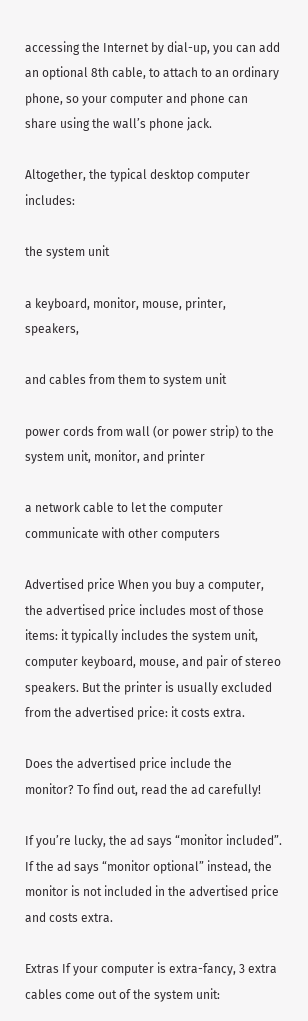accessing the Internet by dial-up, you can add an optional 8th cable, to attach to an ordinary phone, so your computer and phone can share using the wall’s phone jack.

Altogether, the typical desktop computer includes:

the system unit

a keyboard, monitor, mouse, printer, speakers,

and cables from them to system unit

power cords from wall (or power strip) to the system unit, monitor, and printer

a network cable to let the computer communicate with other computers

Advertised price When you buy a computer, the advertised price includes most of those items: it typically includes the system unit, computer keyboard, mouse, and pair of stereo speakers. But the printer is usually excluded from the advertised price: it costs extra.

Does the advertised price include the monitor? To find out, read the ad carefully!

If you’re lucky, the ad says “monitor included”. If the ad says “monitor optional” instead, the monitor is not included in the advertised price and costs extra.

Extras If your computer is extra-fancy, 3 extra cables come out of the system unit: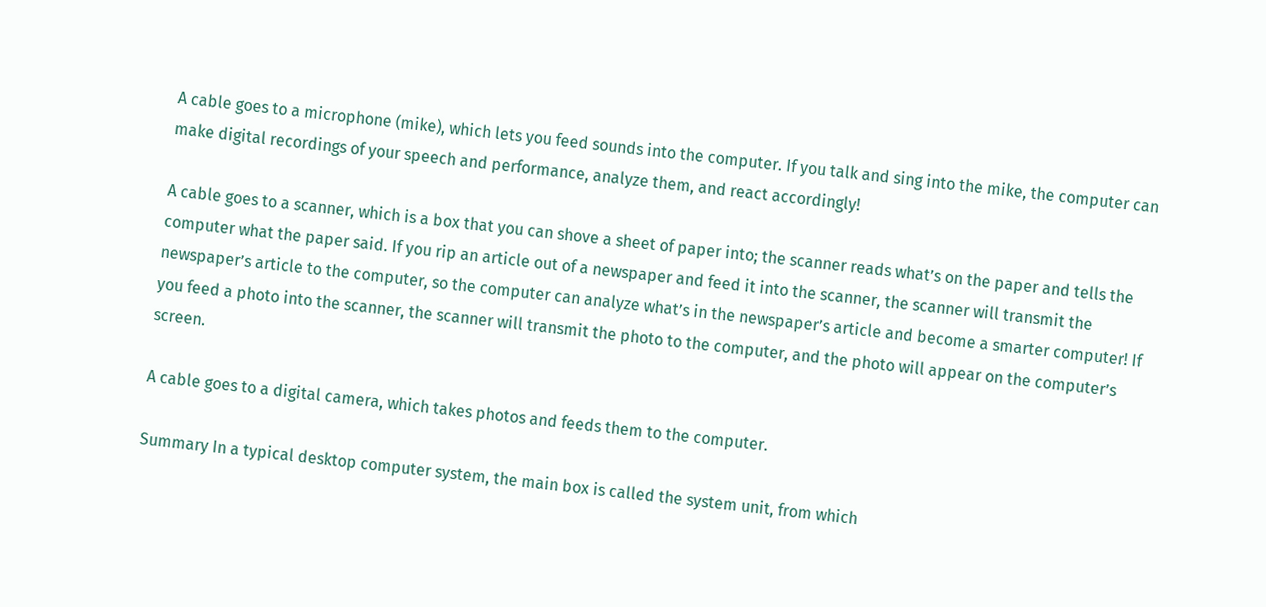A cable goes to a microphone (mike), which lets you feed sounds into the computer. If you talk and sing into the mike, the computer can make digital recordings of your speech and performance, analyze them, and react accordingly!

A cable goes to a scanner, which is a box that you can shove a sheet of paper into; the scanner reads what’s on the paper and tells the computer what the paper said. If you rip an article out of a newspaper and feed it into the scanner, the scanner will transmit the newspaper’s article to the computer, so the computer can analyze what’s in the newspaper’s article and become a smarter computer! If you feed a photo into the scanner, the scanner will transmit the photo to the computer, and the photo will appear on the computer’s screen.

A cable goes to a digital camera, which takes photos and feeds them to the computer.

Summary In a typical desktop computer system, the main box is called the system unit, from which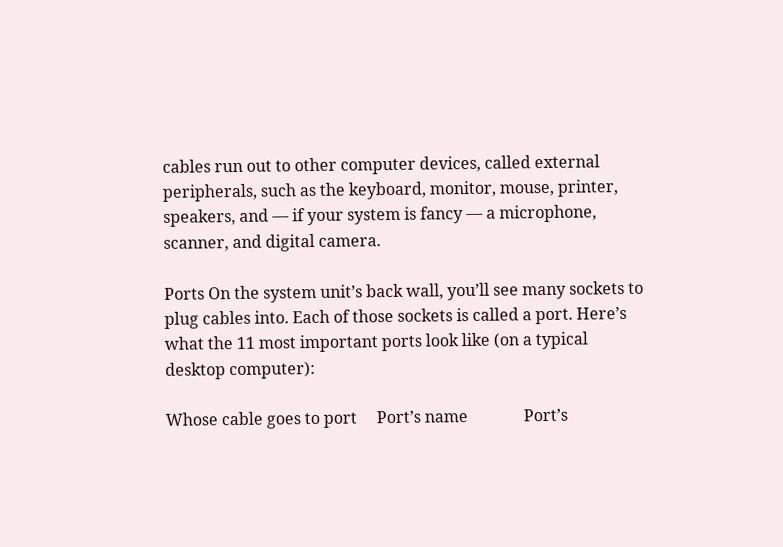cables run out to other computer devices, called external peripherals, such as the keyboard, monitor, mouse, printer, speakers, and — if your system is fancy — a microphone, scanner, and digital camera.

Ports On the system unit’s back wall, you’ll see many sockets to plug cables into. Each of those sockets is called a port. Here’s what the 11 most important ports look like (on a typical desktop computer):

Whose cable goes to port     Port’s name              Port’s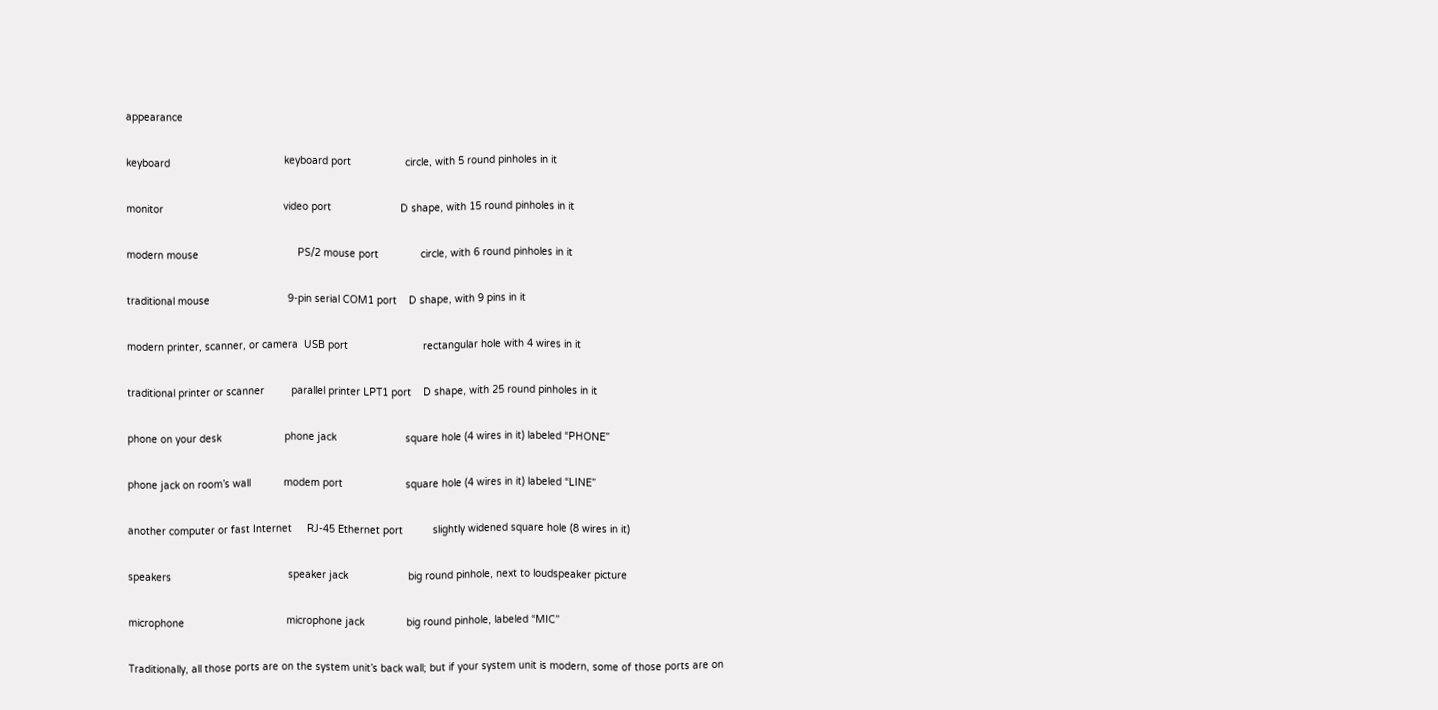appearance

keyboard                                      keyboard port                  circle, with 5 round pinholes in it

monitor                                        video port                       D shape, with 15 round pinholes in it

modern mouse                                 PS/2 mouse port              circle, with 6 round pinholes in it

traditional mouse                          9-pin serial COM1 port    D shape, with 9 pins in it

modern printer, scanner, or camera  USB port                         rectangular hole with 4 wires in it

traditional printer or scanner         parallel printer LPT1 port    D shape, with 25 round pinholes in it

phone on your desk                     phone jack                       square hole (4 wires in it) labeled “PHONE”

phone jack on room’s wall           modem port                     square hole (4 wires in it) labeled “LINE”

another computer or fast Internet     RJ-45 Ethernet port          slightly widened square hole (8 wires in it)

speakers                                       speaker jack                    big round pinhole, next to loudspeaker picture

microphone                                  microphone jack              big round pinhole, labeled “MIC”

Traditionally, all those ports are on the system unit’s back wall; but if your system unit is modern, some of those ports are on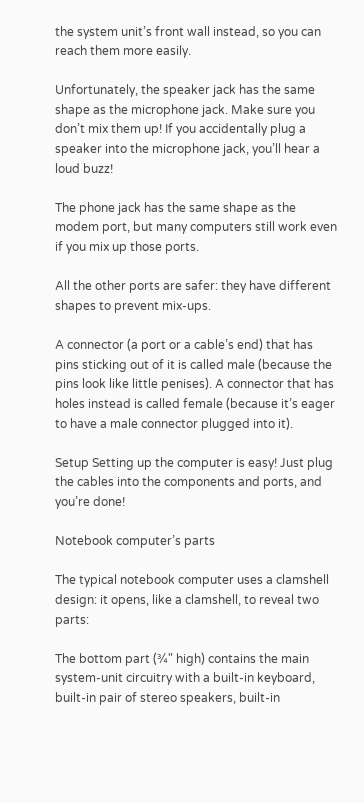the system unit’s front wall instead, so you can reach them more easily.

Unfortunately, the speaker jack has the same shape as the microphone jack. Make sure you don’t mix them up! If you accidentally plug a speaker into the microphone jack, you’ll hear a loud buzz!

The phone jack has the same shape as the modem port, but many computers still work even if you mix up those ports.

All the other ports are safer: they have different shapes to prevent mix-ups.

A connector (a port or a cable’s end) that has pins sticking out of it is called male (because the pins look like little penises). A connector that has holes instead is called female (because it’s eager to have a male connector plugged into it).

Setup Setting up the computer is easy! Just plug the cables into the components and ports, and you’re done!

Notebook computer’s parts

The typical notebook computer uses a clamshell design: it opens, like a clamshell, to reveal two parts:

The bottom part (¾" high) contains the main system-unit circuitry with a built-in keyboard, built-in pair of stereo speakers, built-in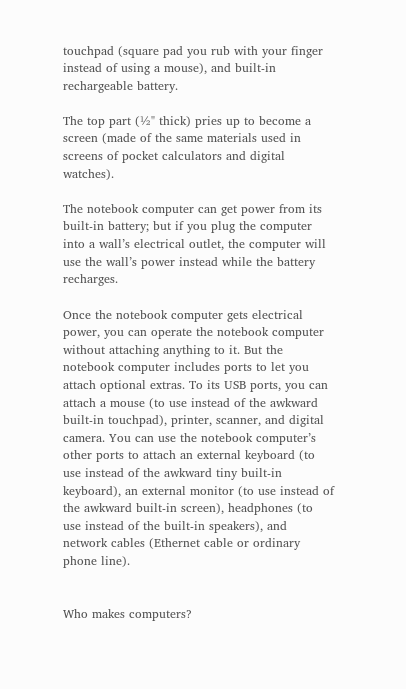touchpad (square pad you rub with your finger instead of using a mouse), and built-in rechargeable battery.

The top part (½" thick) pries up to become a screen (made of the same materials used in screens of pocket calculators and digital watches).

The notebook computer can get power from its built-in battery; but if you plug the computer into a wall’s electrical outlet, the computer will use the wall’s power instead while the battery recharges.

Once the notebook computer gets electrical power, you can operate the notebook computer without attaching anything to it. But the notebook computer includes ports to let you attach optional extras. To its USB ports, you can attach a mouse (to use instead of the awkward built-in touchpad), printer, scanner, and digital camera. You can use the notebook computer’s other ports to attach an external keyboard (to use instead of the awkward tiny built-in keyboard), an external monitor (to use instead of the awkward built-in screen), headphones (to use instead of the built-in speakers), and network cables (Ethernet cable or ordinary phone line).


Who makes computers?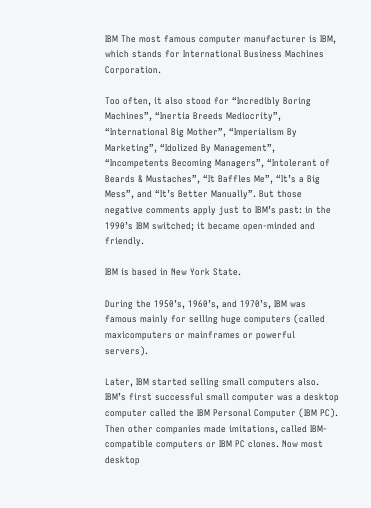IBM The most famous computer manufacturer is IBM, which stands for International Business Machines Corporation.

Too often, it also stood for “Incredibly Boring Machines”, “Inertia Breeds Mediocrity”, “International Big Mother”, “Imperialism By Marketing”, “Idolized By Management”, “Incompetents Becoming Managers”, “Intolerant of Beards & Mustaches”, “It Baffles Me”, “It’s a Big Mess”, and “It’s Better Manually”. But those negative comments apply just to IBM’s past: in the 1990’s IBM switched; it became open-minded and friendly.

IBM is based in New York State.

During the 1950’s, 1960’s, and 1970’s, IBM was famous mainly for selling huge computers (called maxicomputers or mainframes or powerful servers).

Later, IBM started selling small computers also. IBM’s first successful small computer was a desktop computer called the IBM Personal Computer (IBM PC). Then other companies made imitations, called IBM-compatible computers or IBM PC clones. Now most desktop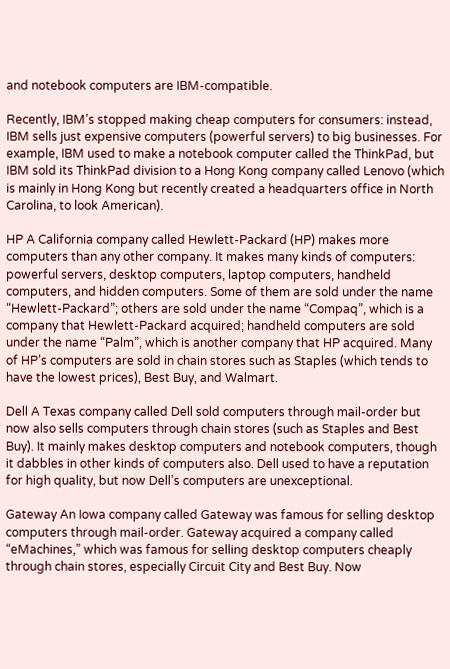and notebook computers are IBM-compatible.

Recently, IBM’s stopped making cheap computers for consumers: instead, IBM sells just expensive computers (powerful servers) to big businesses. For example, IBM used to make a notebook computer called the ThinkPad, but IBM sold its ThinkPad division to a Hong Kong company called Lenovo (which is mainly in Hong Kong but recently created a headquarters office in North Carolina, to look American).

HP A California company called Hewlett-Packard (HP) makes more computers than any other company. It makes many kinds of computers: powerful servers, desktop computers, laptop computers, handheld computers, and hidden computers. Some of them are sold under the name “Hewlett-Packard”; others are sold under the name “Compaq”, which is a company that Hewlett-Packard acquired; handheld computers are sold under the name “Palm”, which is another company that HP acquired. Many of HP’s computers are sold in chain stores such as Staples (which tends to have the lowest prices), Best Buy, and Walmart.

Dell A Texas company called Dell sold computers through mail-order but now also sells computers through chain stores (such as Staples and Best Buy). It mainly makes desktop computers and notebook computers, though it dabbles in other kinds of computers also. Dell used to have a reputation for high quality, but now Dell’s computers are unexceptional.

Gateway An Iowa company called Gateway was famous for selling desktop computers through mail-order. Gateway acquired a company called “eMachines,” which was famous for selling desktop computers cheaply through chain stores, especially Circuit City and Best Buy. Now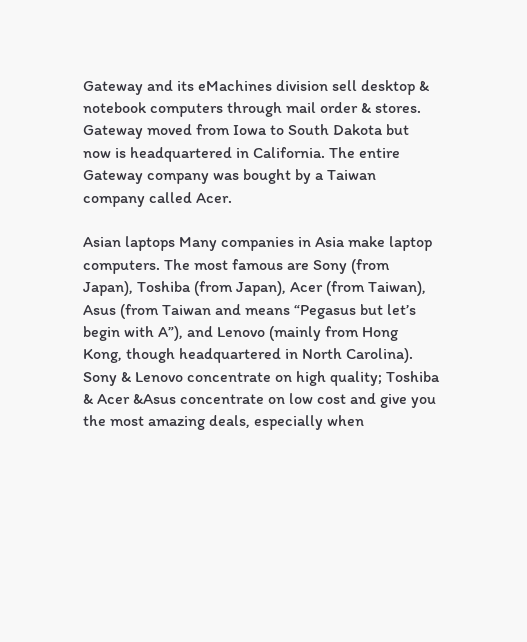Gateway and its eMachines division sell desktop & notebook computers through mail order & stores. Gateway moved from Iowa to South Dakota but now is headquartered in California. The entire Gateway company was bought by a Taiwan company called Acer.

Asian laptops Many companies in Asia make laptop computers. The most famous are Sony (from Japan), Toshiba (from Japan), Acer (from Taiwan), Asus (from Taiwan and means “Pegasus but let’s begin with A”), and Lenovo (mainly from Hong Kong, though headquartered in North Carolina). Sony & Lenovo concentrate on high quality; Toshiba & Acer &Asus concentrate on low cost and give you the most amazing deals, especially when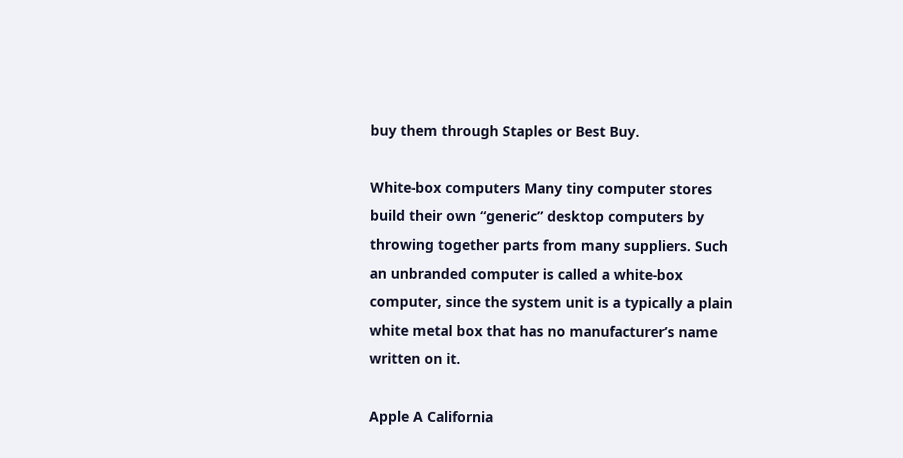buy them through Staples or Best Buy.

White-box computers Many tiny computer stores build their own “generic” desktop computers by throwing together parts from many suppliers. Such an unbranded computer is called a white-box computer, since the system unit is a typically a plain white metal box that has no manufacturer’s name written on it.

Apple A California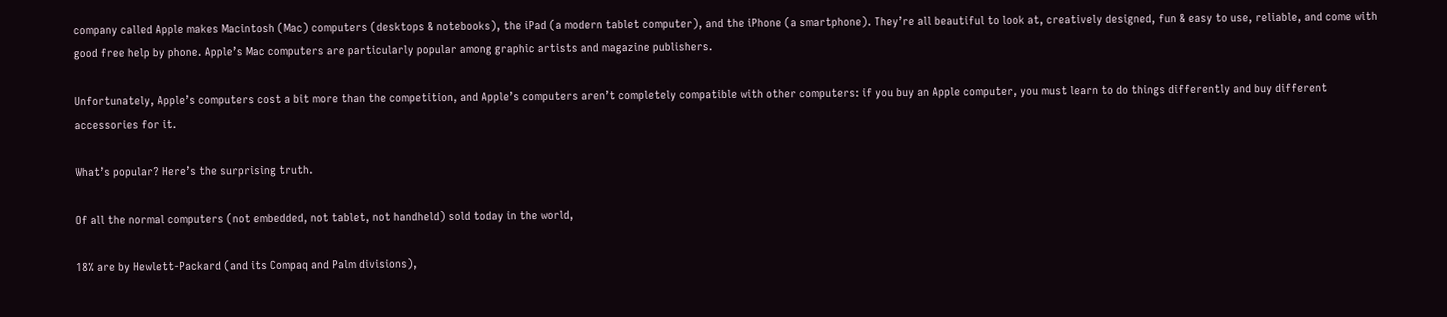company called Apple makes Macintosh (Mac) computers (desktops & notebooks), the iPad (a modern tablet computer), and the iPhone (a smartphone). They’re all beautiful to look at, creatively designed, fun & easy to use, reliable, and come with good free help by phone. Apple’s Mac computers are particularly popular among graphic artists and magazine publishers.

Unfortunately, Apple’s computers cost a bit more than the competition, and Apple’s computers aren’t completely compatible with other computers: if you buy an Apple computer, you must learn to do things differently and buy different accessories for it.

What’s popular? Here’s the surprising truth.

Of all the normal computers (not embedded, not tablet, not handheld) sold today in the world,

18% are by Hewlett-Packard (and its Compaq and Palm divisions),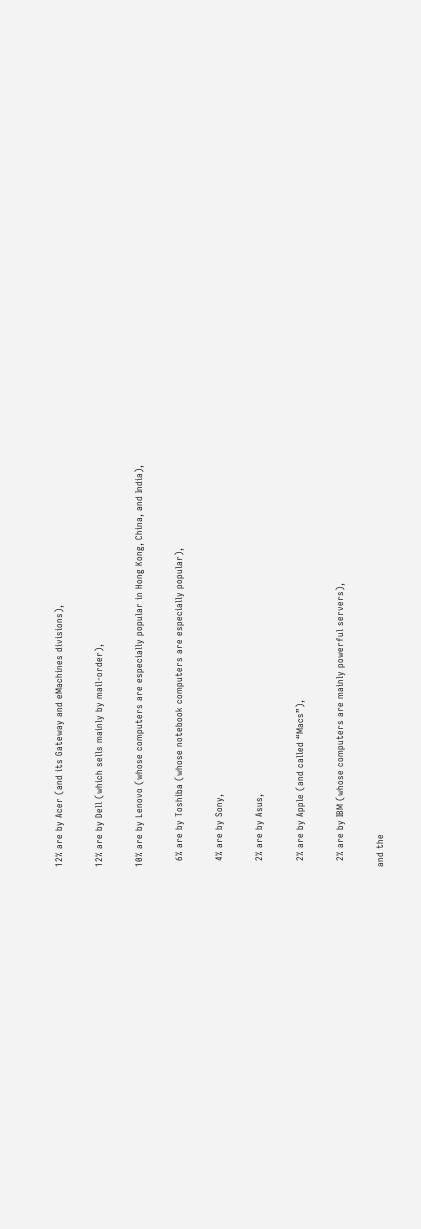12% are by Acer (and its Gateway and eMachines divisions),

12% are by Dell (which sells mainly by mail-order),

10% are by Lenovo (whose computers are especially popular in Hong Kong, China, and India),

  6% are by Toshiba (whose notebook computers are especially popular),

  4% are by Sony,

  2% are by Asus,

  2% are by Apple (and called “Macs”),

  2% are by IBM (whose computers are mainly powerful servers),

and the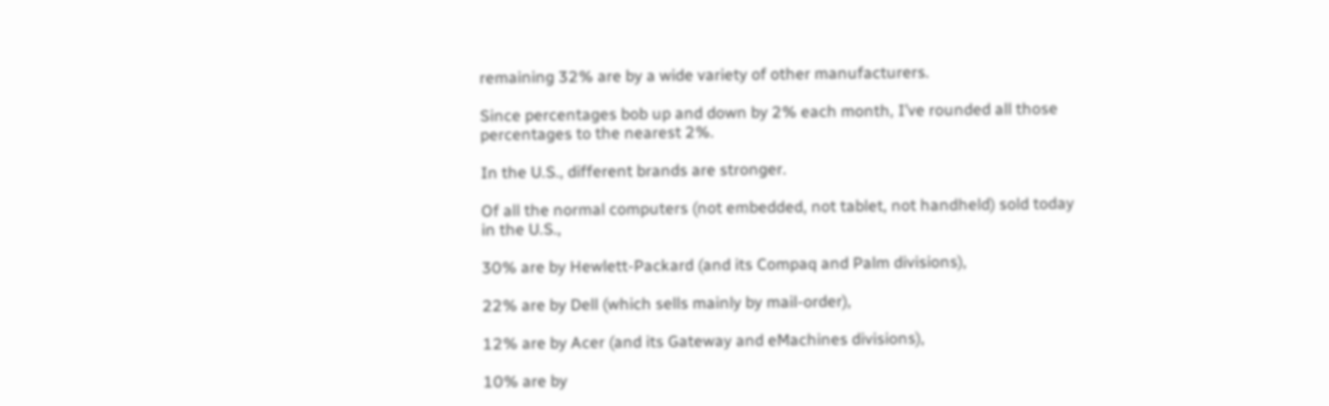remaining 32% are by a wide variety of other manufacturers.

Since percentages bob up and down by 2% each month, I’ve rounded all those percentages to the nearest 2%.

In the U.S., different brands are stronger.

Of all the normal computers (not embedded, not tablet, not handheld) sold today in the U.S.,

30% are by Hewlett-Packard (and its Compaq and Palm divisions),

22% are by Dell (which sells mainly by mail-order),

12% are by Acer (and its Gateway and eMachines divisions),

10% are by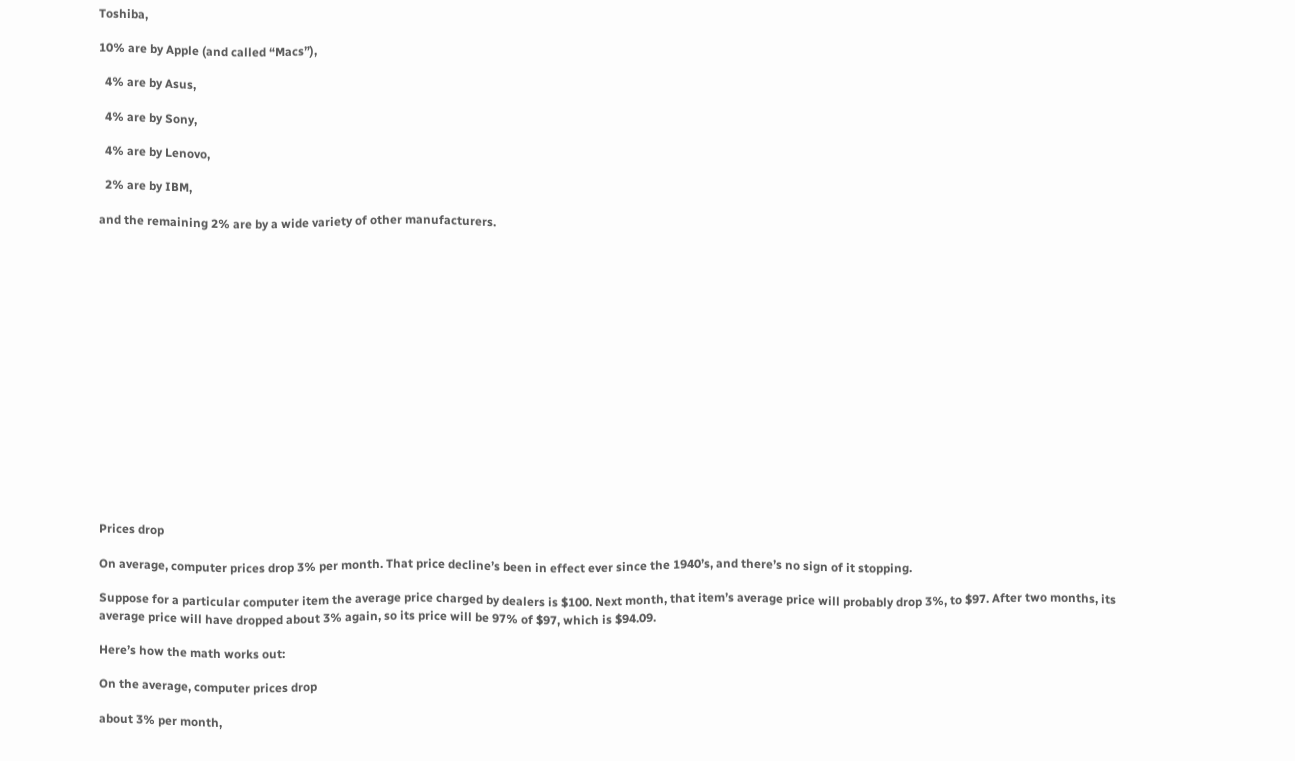Toshiba,

10% are by Apple (and called “Macs”),

  4% are by Asus,

  4% are by Sony,

  4% are by Lenovo,

  2% are by IBM,

and the remaining 2% are by a wide variety of other manufacturers.

















Prices drop

On average, computer prices drop 3% per month. That price decline’s been in effect ever since the 1940’s, and there’s no sign of it stopping.

Suppose for a particular computer item the average price charged by dealers is $100. Next month, that item’s average price will probably drop 3%, to $97. After two months, its average price will have dropped about 3% again, so its price will be 97% of $97, which is $94.09.

Here’s how the math works out:

On the average, computer prices drop

about 3% per month,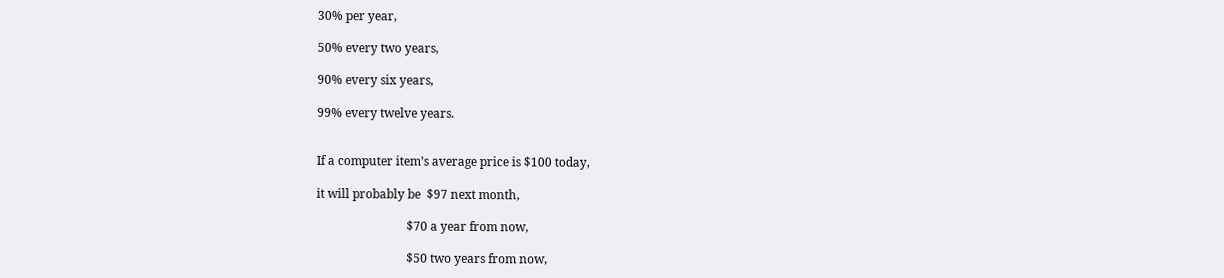30% per year,

50% every two years,

90% every six years,

99% every twelve years.


If a computer item’s average price is $100 today,

it will probably be  $97 next month,

                              $70 a year from now,

                              $50 two years from now,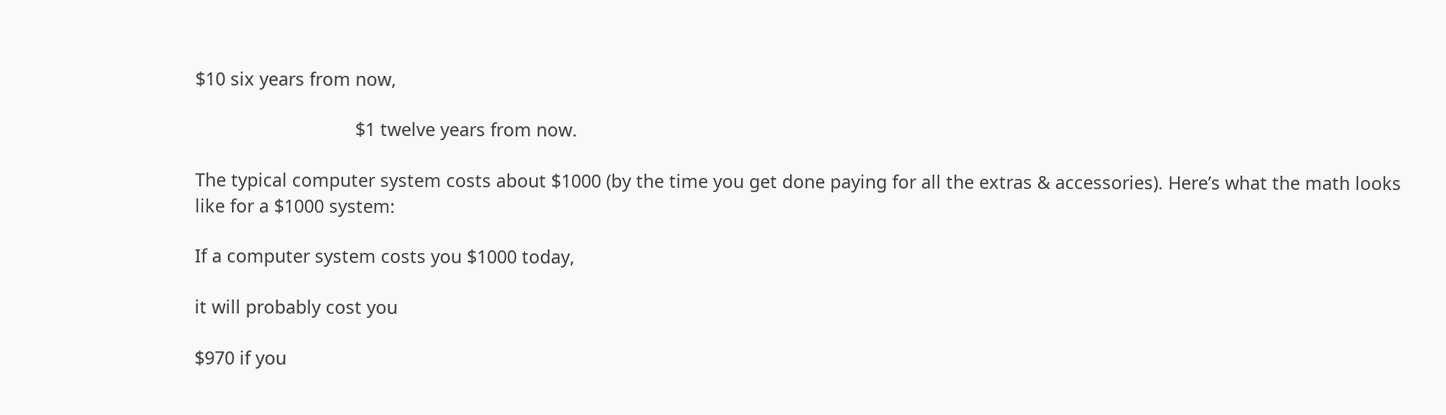$10 six years from now,

                                $1 twelve years from now.

The typical computer system costs about $1000 (by the time you get done paying for all the extras & accessories). Here’s what the math looks like for a $1000 system:

If a computer system costs you $1000 today,

it will probably cost you

$970 if you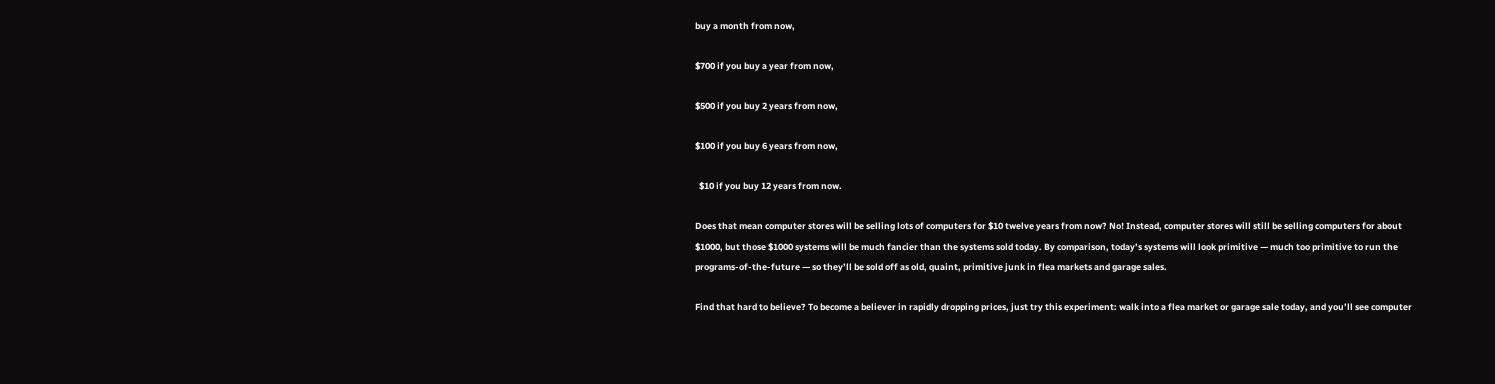buy a month from now,

$700 if you buy a year from now,

$500 if you buy 2 years from now,

$100 if you buy 6 years from now,

  $10 if you buy 12 years from now.

Does that mean computer stores will be selling lots of computers for $10 twelve years from now? No! Instead, computer stores will still be selling computers for about $1000, but those $1000 systems will be much fancier than the systems sold today. By comparison, today’s systems will look primitive — much too primitive to run the programs-of-the-future — so they’ll be sold off as old, quaint, primitive junk in flea markets and garage sales.

Find that hard to believe? To become a believer in rapidly dropping prices, just try this experiment: walk into a flea market or garage sale today, and you’ll see computer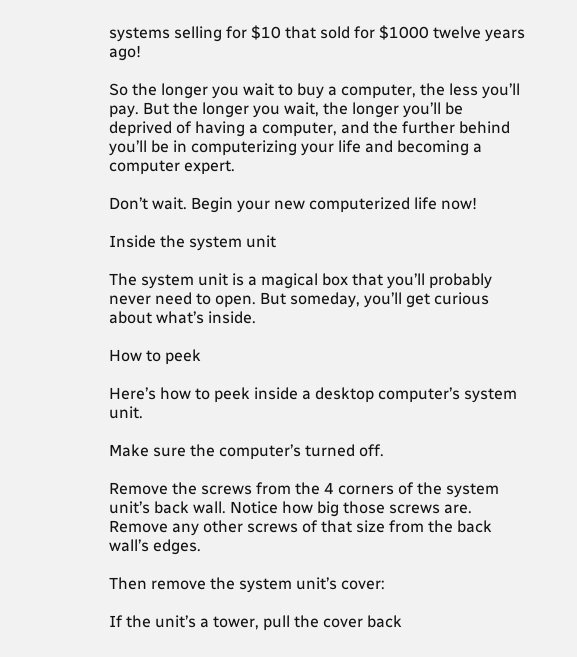systems selling for $10 that sold for $1000 twelve years ago!

So the longer you wait to buy a computer, the less you’ll pay. But the longer you wait, the longer you’ll be deprived of having a computer, and the further behind you’ll be in computerizing your life and becoming a computer expert.

Don’t wait. Begin your new computerized life now!

Inside the system unit

The system unit is a magical box that you’ll probably never need to open. But someday, you’ll get curious about what’s inside.

How to peek

Here’s how to peek inside a desktop computer’s system unit.

Make sure the computer’s turned off.

Remove the screws from the 4 corners of the system unit’s back wall. Notice how big those screws are. Remove any other screws of that size from the back wall’s edges.

Then remove the system unit’s cover:

If the unit’s a tower, pull the cover back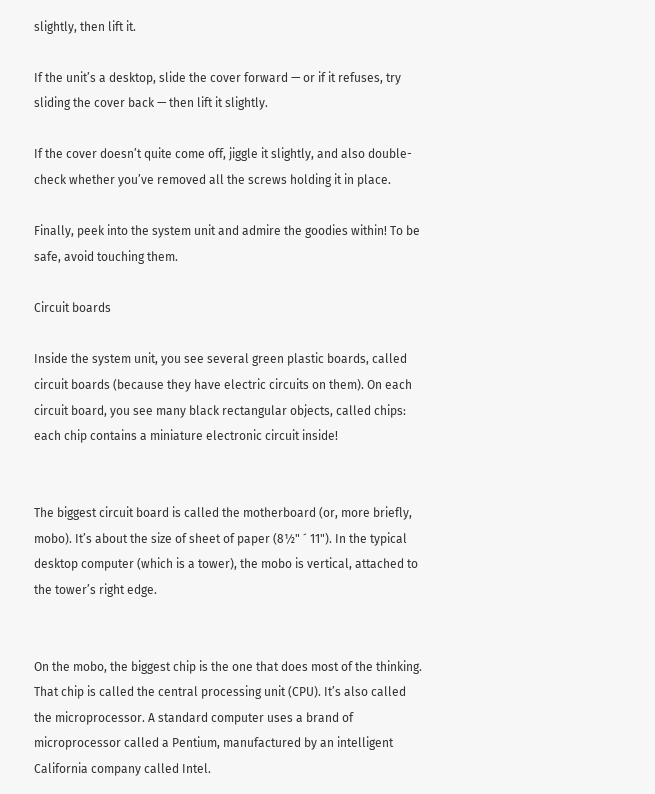slightly, then lift it.

If the unit’s a desktop, slide the cover forward — or if it refuses, try sliding the cover back — then lift it slightly.

If the cover doesn’t quite come off, jiggle it slightly, and also double-check whether you’ve removed all the screws holding it in place.

Finally, peek into the system unit and admire the goodies within! To be safe, avoid touching them.

Circuit boards

Inside the system unit, you see several green plastic boards, called circuit boards (because they have electric circuits on them). On each circuit board, you see many black rectangular objects, called chips: each chip contains a miniature electronic circuit inside!


The biggest circuit board is called the motherboard (or, more briefly, mobo). It’s about the size of sheet of paper (8½" ´ 11"). In the typical desktop computer (which is a tower), the mobo is vertical, attached to the tower’s right edge.


On the mobo, the biggest chip is the one that does most of the thinking. That chip is called the central processing unit (CPU). It’s also called the microprocessor. A standard computer uses a brand of microprocessor called a Pentium, manufactured by an intelligent California company called Intel.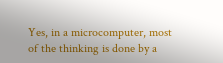Yes, in a microcomputer, most of the thinking is done by a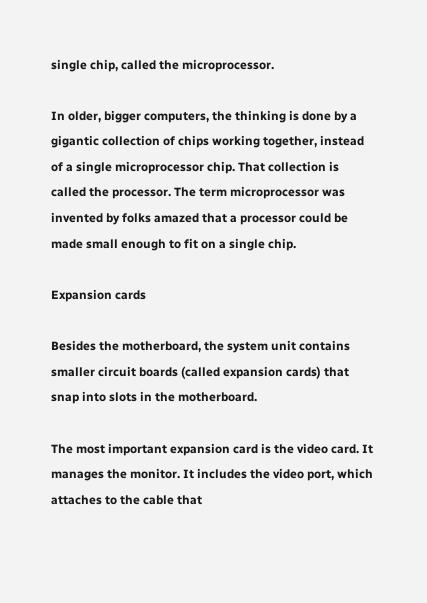single chip, called the microprocessor.

In older, bigger computers, the thinking is done by a gigantic collection of chips working together, instead of a single microprocessor chip. That collection is called the processor. The term microprocessor was invented by folks amazed that a processor could be made small enough to fit on a single chip.

Expansion cards

Besides the motherboard, the system unit contains smaller circuit boards (called expansion cards) that snap into slots in the motherboard.

The most important expansion card is the video card. It manages the monitor. It includes the video port, which attaches to the cable that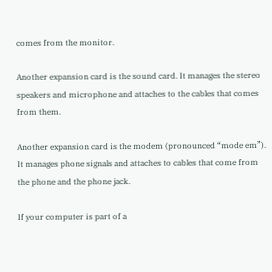comes from the monitor.

Another expansion card is the sound card. It manages the stereo speakers and microphone and attaches to the cables that comes from them.

Another expansion card is the modem (pronounced “mode em”). It manages phone signals and attaches to cables that come from the phone and the phone jack.

If your computer is part of a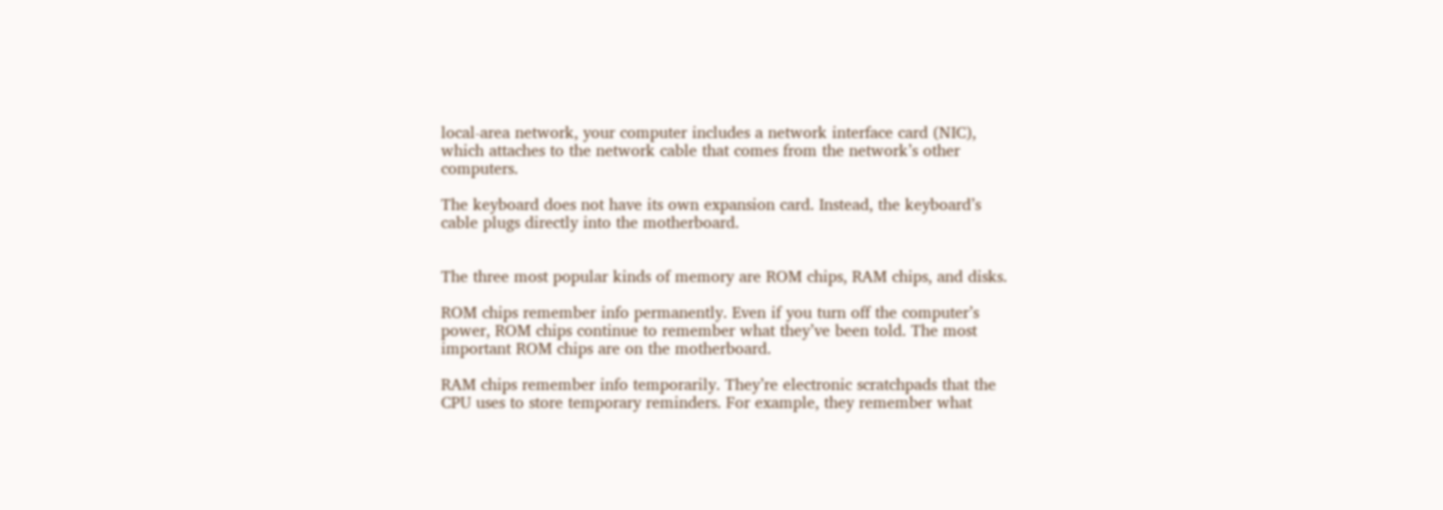local-area network, your computer includes a network interface card (NIC), which attaches to the network cable that comes from the network’s other computers.

The keyboard does not have its own expansion card. Instead, the keyboard’s cable plugs directly into the motherboard.


The three most popular kinds of memory are ROM chips, RAM chips, and disks.

ROM chips remember info permanently. Even if you turn off the computer’s power, ROM chips continue to remember what they’ve been told. The most important ROM chips are on the motherboard.

RAM chips remember info temporarily. They’re electronic scratchpads that the CPU uses to store temporary reminders. For example, they remember what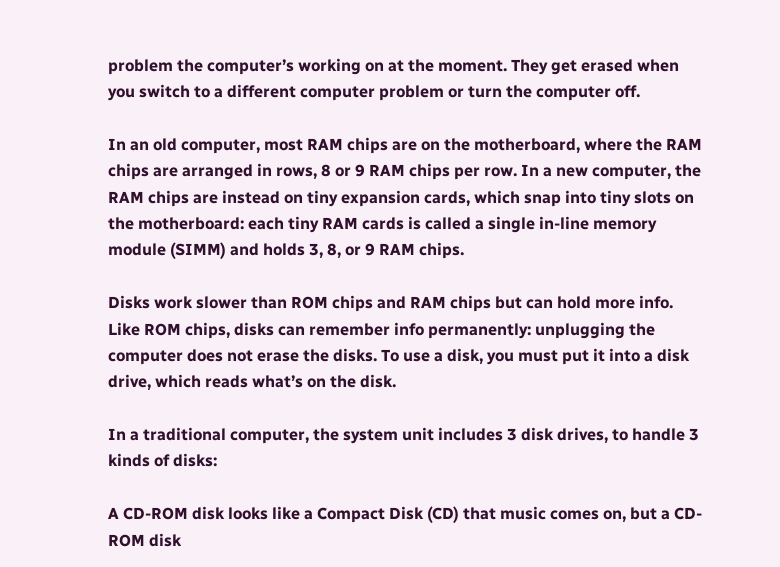problem the computer’s working on at the moment. They get erased when you switch to a different computer problem or turn the computer off.

In an old computer, most RAM chips are on the motherboard, where the RAM chips are arranged in rows, 8 or 9 RAM chips per row. In a new computer, the RAM chips are instead on tiny expansion cards, which snap into tiny slots on the motherboard: each tiny RAM cards is called a single in-line memory module (SIMM) and holds 3, 8, or 9 RAM chips.

Disks work slower than ROM chips and RAM chips but can hold more info. Like ROM chips, disks can remember info permanently: unplugging the computer does not erase the disks. To use a disk, you must put it into a disk drive, which reads what’s on the disk.

In a traditional computer, the system unit includes 3 disk drives, to handle 3 kinds of disks:

A CD-ROM disk looks like a Compact Disk (CD) that music comes on, but a CD-ROM disk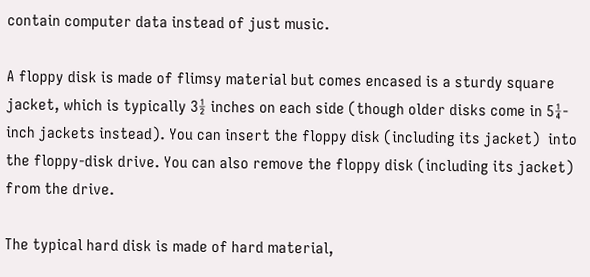contain computer data instead of just music.

A floppy disk is made of flimsy material but comes encased is a sturdy square jacket, which is typically 3½ inches on each side (though older disks come in 5¼-inch jackets instead). You can insert the floppy disk (including its jacket)  into the floppy-disk drive. You can also remove the floppy disk (including its jacket) from the drive.

The typical hard disk is made of hard material,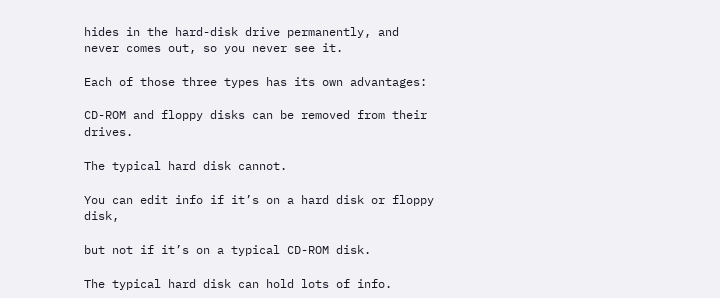hides in the hard-disk drive permanently, and never comes out, so you never see it.

Each of those three types has its own advantages:

CD-ROM and floppy disks can be removed from their drives.

The typical hard disk cannot.

You can edit info if it’s on a hard disk or floppy disk,

but not if it’s on a typical CD-ROM disk.

The typical hard disk can hold lots of info.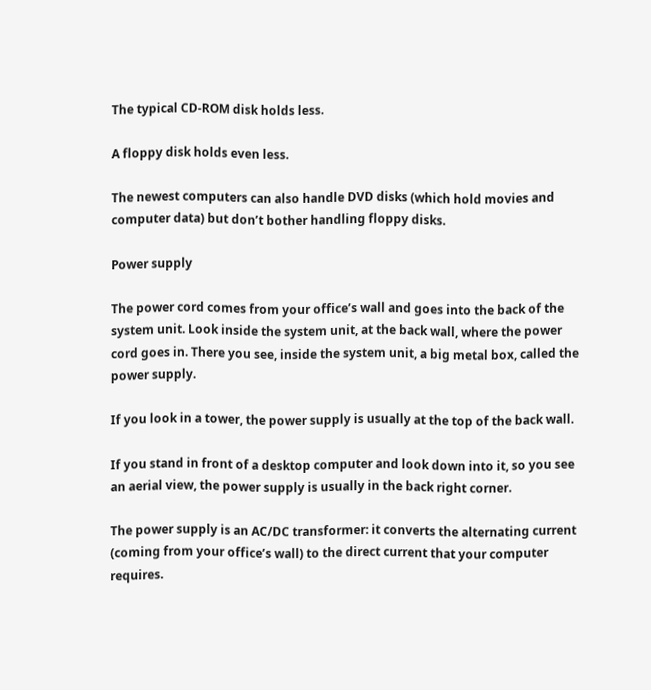The typical CD-ROM disk holds less.

A floppy disk holds even less.

The newest computers can also handle DVD disks (which hold movies and computer data) but don’t bother handling floppy disks.

Power supply

The power cord comes from your office’s wall and goes into the back of the system unit. Look inside the system unit, at the back wall, where the power cord goes in. There you see, inside the system unit, a big metal box, called the power supply.

If you look in a tower, the power supply is usually at the top of the back wall.

If you stand in front of a desktop computer and look down into it, so you see an aerial view, the power supply is usually in the back right corner.

The power supply is an AC/DC transformer: it converts the alternating current (coming from your office’s wall) to the direct current that your computer requires.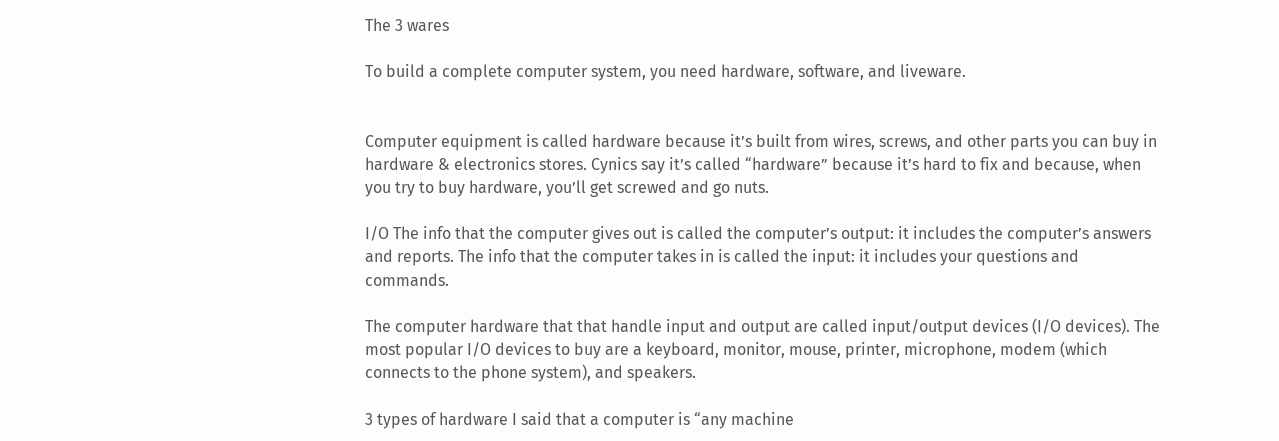The 3 wares

To build a complete computer system, you need hardware, software, and liveware.


Computer equipment is called hardware because it’s built from wires, screws, and other parts you can buy in hardware & electronics stores. Cynics say it’s called “hardware” because it’s hard to fix and because, when you try to buy hardware, you’ll get screwed and go nuts.

I/O The info that the computer gives out is called the computer’s output: it includes the computer’s answers and reports. The info that the computer takes in is called the input: it includes your questions and commands.

The computer hardware that that handle input and output are called input/output devices (I/O devices). The most popular I/O devices to buy are a keyboard, monitor, mouse, printer, microphone, modem (which connects to the phone system), and speakers.

3 types of hardware I said that a computer is “any machine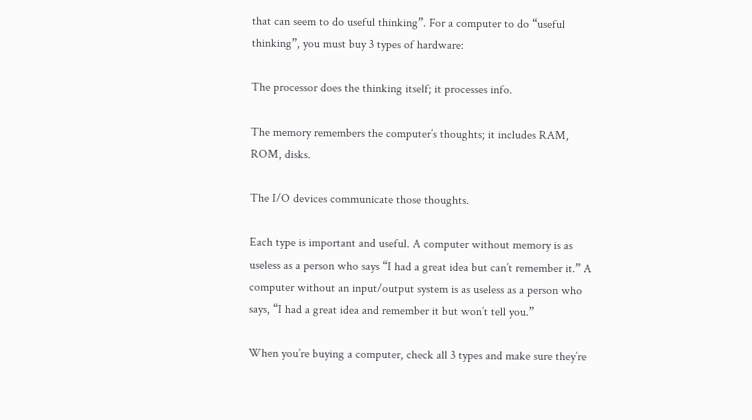that can seem to do useful thinking”. For a computer to do “useful thinking”, you must buy 3 types of hardware:

The processor does the thinking itself; it processes info.

The memory remembers the computer’s thoughts; it includes RAM, ROM, disks.

The I/O devices communicate those thoughts.

Each type is important and useful. A computer without memory is as useless as a person who says “I had a great idea but can’t remember it.” A computer without an input/output system is as useless as a person who says, “I had a great idea and remember it but won’t tell you.”

When you’re buying a computer, check all 3 types and make sure they’re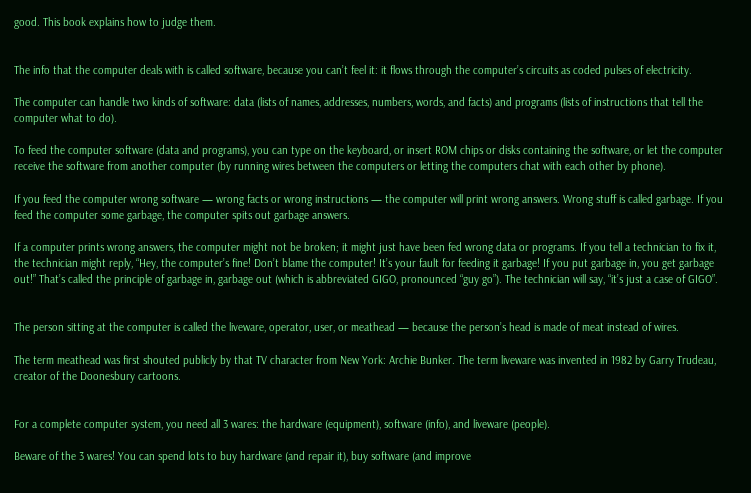good. This book explains how to judge them.


The info that the computer deals with is called software, because you can’t feel it: it flows through the computer’s circuits as coded pulses of electricity.

The computer can handle two kinds of software: data (lists of names, addresses, numbers, words, and facts) and programs (lists of instructions that tell the computer what to do).

To feed the computer software (data and programs), you can type on the keyboard, or insert ROM chips or disks containing the software, or let the computer receive the software from another computer (by running wires between the computers or letting the computers chat with each other by phone).

If you feed the computer wrong software — wrong facts or wrong instructions — the computer will print wrong answers. Wrong stuff is called garbage. If you feed the computer some garbage, the computer spits out garbage answers.

If a computer prints wrong answers, the computer might not be broken; it might just have been fed wrong data or programs. If you tell a technician to fix it, the technician might reply, “Hey, the computer’s fine! Don’t blame the computer! It’s your fault for feeding it garbage! If you put garbage in, you get garbage out!” That’s called the principle of garbage in, garbage out (which is abbreviated GIGO, pronounced “guy go”). The technician will say, “it’s just a case of GIGO”.


The person sitting at the computer is called the liveware, operator, user, or meathead — because the person’s head is made of meat instead of wires.

The term meathead was first shouted publicly by that TV character from New York: Archie Bunker. The term liveware was invented in 1982 by Garry Trudeau, creator of the Doonesbury cartoons.


For a complete computer system, you need all 3 wares: the hardware (equipment), software (info), and liveware (people).

Beware of the 3 wares! You can spend lots to buy hardware (and repair it), buy software (and improve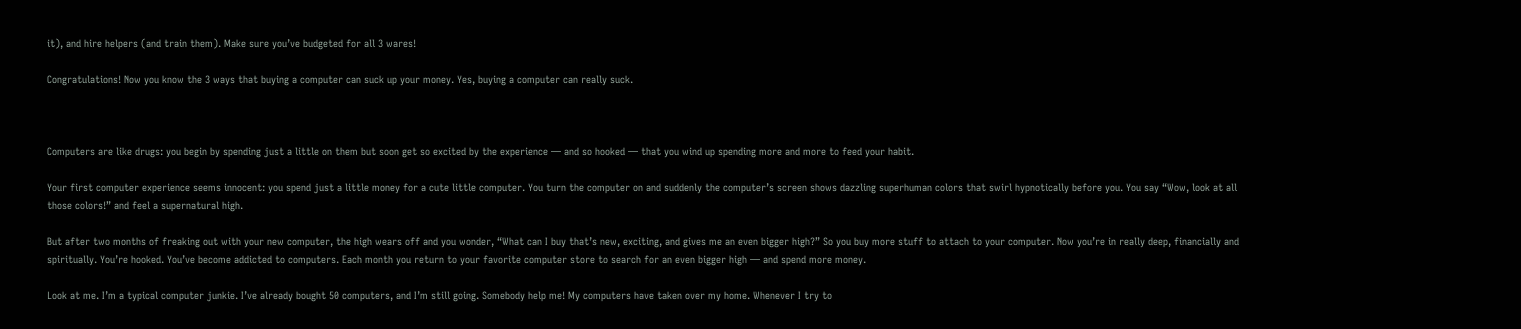it), and hire helpers (and train them). Make sure you’ve budgeted for all 3 wares!

Congratulations! Now you know the 3 ways that buying a computer can suck up your money. Yes, buying a computer can really suck.



Computers are like drugs: you begin by spending just a little on them but soon get so excited by the experience — and so hooked — that you wind up spending more and more to feed your habit.

Your first computer experience seems innocent: you spend just a little money for a cute little computer. You turn the computer on and suddenly the computer’s screen shows dazzling superhuman colors that swirl hypnotically before you. You say “Wow, look at all those colors!” and feel a supernatural high.

But after two months of freaking out with your new computer, the high wears off and you wonder, “What can I buy that’s new, exciting, and gives me an even bigger high?” So you buy more stuff to attach to your computer. Now you’re in really deep, financially and spiritually. You’re hooked. You’ve become addicted to computers. Each month you return to your favorite computer store to search for an even bigger high — and spend more money.

Look at me. I’m a typical computer junkie. I’ve already bought 50 computers, and I’m still going. Somebody help me! My computers have taken over my home. Whenever I try to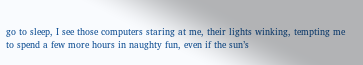go to sleep, I see those computers staring at me, their lights winking, tempting me to spend a few more hours in naughty fun, even if the sun’s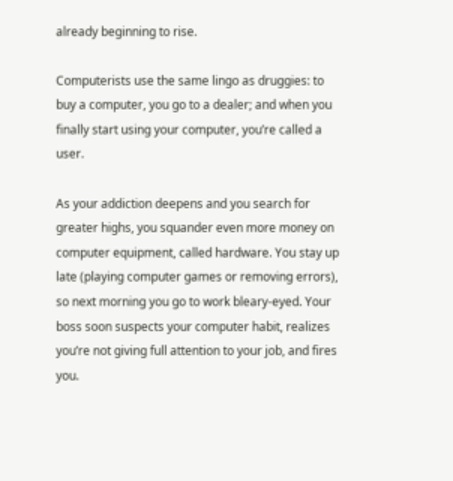already beginning to rise.

Computerists use the same lingo as druggies: to buy a computer, you go to a dealer; and when you finally start using your computer, you’re called a user.

As your addiction deepens and you search for greater highs, you squander even more money on computer equipment, called hardware. You stay up late (playing computer games or removing errors), so next morning you go to work bleary-eyed. Your boss soon suspects your computer habit, realizes you’re not giving full attention to your job, and fires you.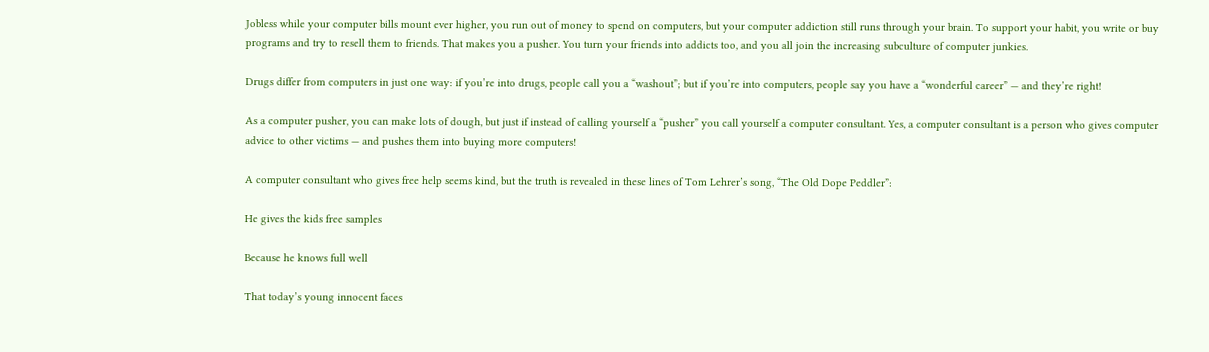Jobless while your computer bills mount ever higher, you run out of money to spend on computers, but your computer addiction still runs through your brain. To support your habit, you write or buy programs and try to resell them to friends. That makes you a pusher. You turn your friends into addicts too, and you all join the increasing subculture of computer junkies.

Drugs differ from computers in just one way: if you’re into drugs, people call you a “washout”; but if you’re into computers, people say you have a “wonderful career” — and they’re right!

As a computer pusher, you can make lots of dough, but just if instead of calling yourself a “pusher” you call yourself a computer consultant. Yes, a computer consultant is a person who gives computer advice to other victims — and pushes them into buying more computers!

A computer consultant who gives free help seems kind, but the truth is revealed in these lines of Tom Lehrer’s song, “The Old Dope Peddler”:

He gives the kids free samples

Because he knows full well

That today’s young innocent faces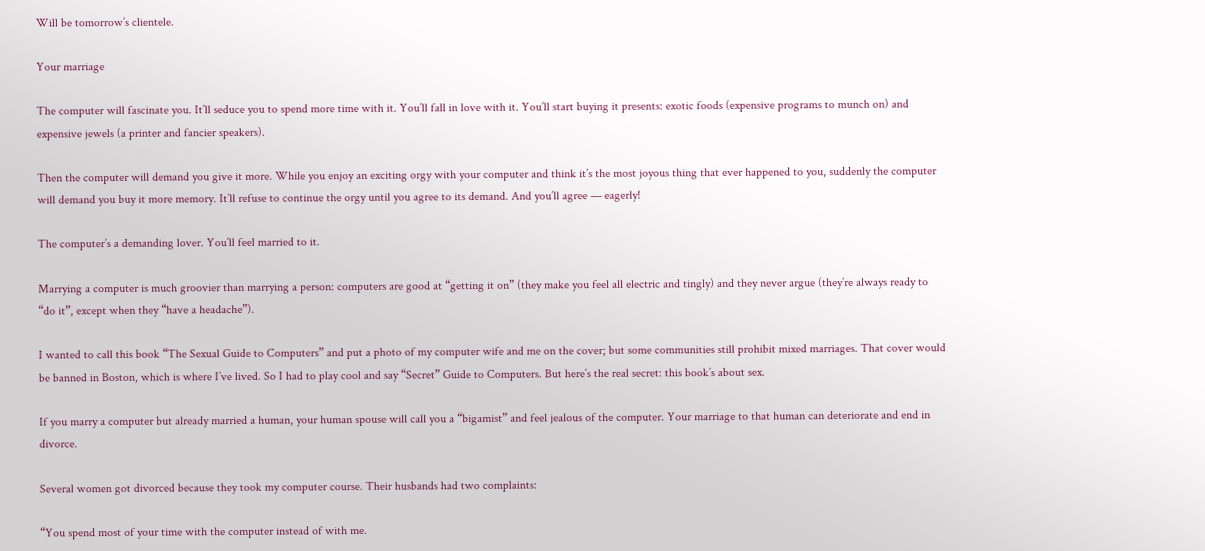Will be tomorrow’s clientele.

Your marriage

The computer will fascinate you. It’ll seduce you to spend more time with it. You’ll fall in love with it. You’ll start buying it presents: exotic foods (expensive programs to munch on) and expensive jewels (a printer and fancier speakers).

Then the computer will demand you give it more. While you enjoy an exciting orgy with your computer and think it’s the most joyous thing that ever happened to you, suddenly the computer will demand you buy it more memory. It’ll refuse to continue the orgy until you agree to its demand. And you’ll agree — eagerly!

The computer’s a demanding lover. You’ll feel married to it.

Marrying a computer is much groovier than marrying a person: computers are good at “getting it on” (they make you feel all electric and tingly) and they never argue (they’re always ready to “do it”, except when they “have a headache”).

I wanted to call this book “The Sexual Guide to Computers” and put a photo of my computer wife and me on the cover; but some communities still prohibit mixed marriages. That cover would be banned in Boston, which is where I’ve lived. So I had to play cool and say “Secret” Guide to Computers. But here’s the real secret: this book’s about sex.

If you marry a computer but already married a human, your human spouse will call you a “bigamist” and feel jealous of the computer. Your marriage to that human can deteriorate and end in divorce.

Several women got divorced because they took my computer course. Their husbands had two complaints:

“You spend most of your time with the computer instead of with me.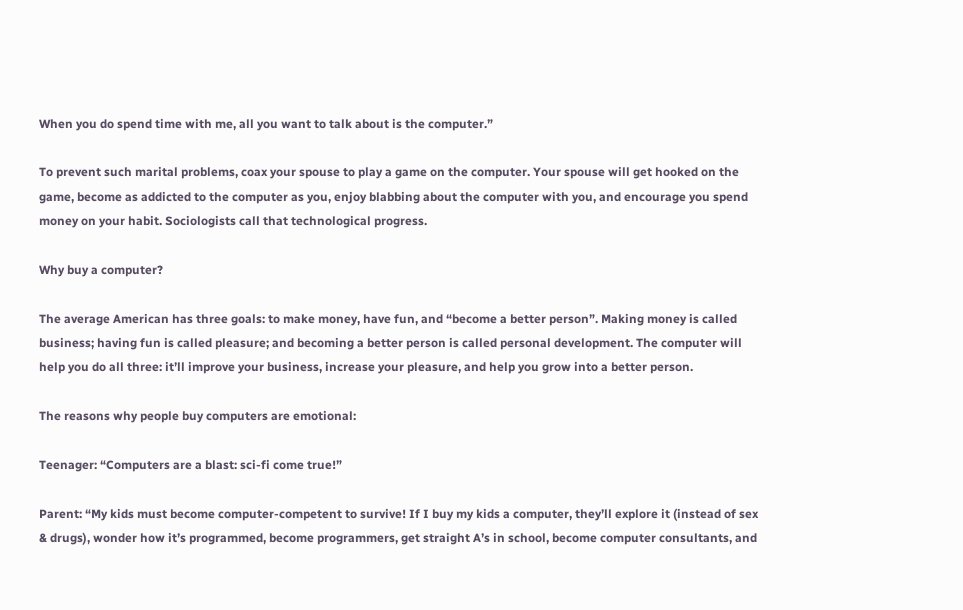When you do spend time with me, all you want to talk about is the computer.”

To prevent such marital problems, coax your spouse to play a game on the computer. Your spouse will get hooked on the game, become as addicted to the computer as you, enjoy blabbing about the computer with you, and encourage you spend money on your habit. Sociologists call that technological progress.

Why buy a computer?

The average American has three goals: to make money, have fun, and “become a better person”. Making money is called business; having fun is called pleasure; and becoming a better person is called personal development. The computer will help you do all three: it’ll improve your business, increase your pleasure, and help you grow into a better person.

The reasons why people buy computers are emotional:

Teenager: “Computers are a blast: sci-fi come true!”

Parent: “My kids must become computer-competent to survive! If I buy my kids a computer, they’ll explore it (instead of sex & drugs), wonder how it’s programmed, become programmers, get straight A’s in school, become computer consultants, and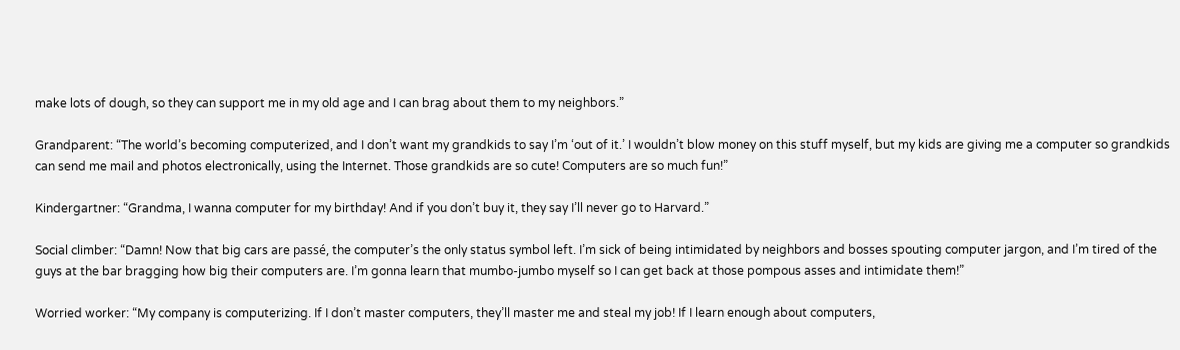make lots of dough, so they can support me in my old age and I can brag about them to my neighbors.”

Grandparent: “The world’s becoming computerized, and I don’t want my grandkids to say I’m ‘out of it.’ I wouldn’t blow money on this stuff myself, but my kids are giving me a computer so grandkids can send me mail and photos electronically, using the Internet. Those grandkids are so cute! Computers are so much fun!”

Kindergartner: “Grandma, I wanna computer for my birthday! And if you don’t buy it, they say I’ll never go to Harvard.”

Social climber: “Damn! Now that big cars are passé, the computer’s the only status symbol left. I’m sick of being intimidated by neighbors and bosses spouting computer jargon, and I’m tired of the guys at the bar bragging how big their computers are. I’m gonna learn that mumbo-jumbo myself so I can get back at those pompous asses and intimidate them!”

Worried worker: “My company is computerizing. If I don’t master computers, they’ll master me and steal my job! If I learn enough about computers,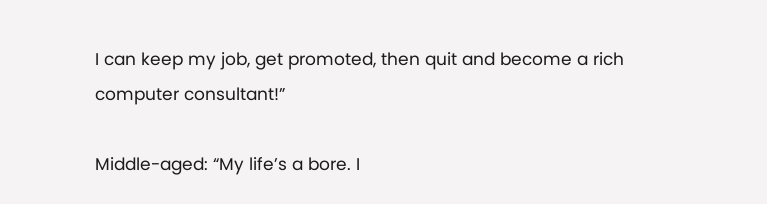I can keep my job, get promoted, then quit and become a rich computer consultant!”

Middle-aged: “My life’s a bore. I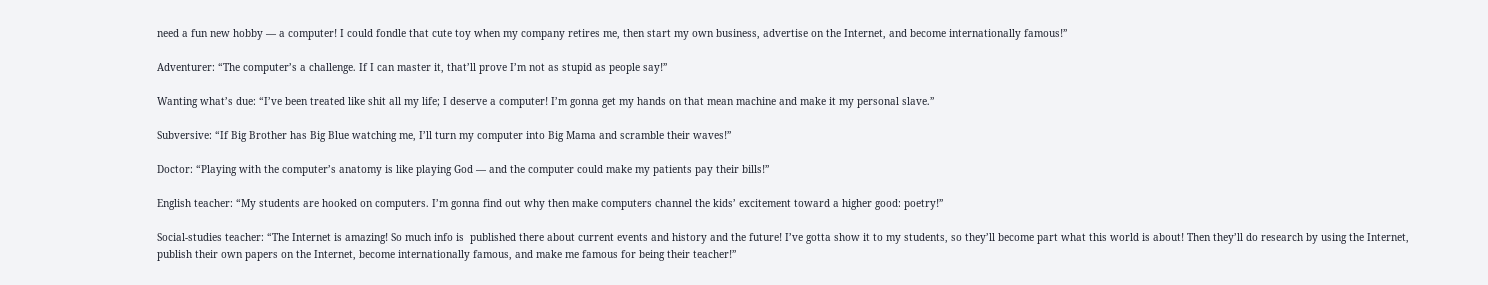need a fun new hobby — a computer! I could fondle that cute toy when my company retires me, then start my own business, advertise on the Internet, and become internationally famous!”

Adventurer: “The computer’s a challenge. If I can master it, that’ll prove I’m not as stupid as people say!”

Wanting what’s due: “I’ve been treated like shit all my life; I deserve a computer! I’m gonna get my hands on that mean machine and make it my personal slave.”

Subversive: “If Big Brother has Big Blue watching me, I’ll turn my computer into Big Mama and scramble their waves!”

Doctor: “Playing with the computer’s anatomy is like playing God — and the computer could make my patients pay their bills!”

English teacher: “My students are hooked on computers. I’m gonna find out why then make computers channel the kids’ excitement toward a higher good: poetry!”

Social-studies teacher: “The Internet is amazing! So much info is  published there about current events and history and the future! I’ve gotta show it to my students, so they’ll become part what this world is about! Then they’ll do research by using the Internet, publish their own papers on the Internet, become internationally famous, and make me famous for being their teacher!”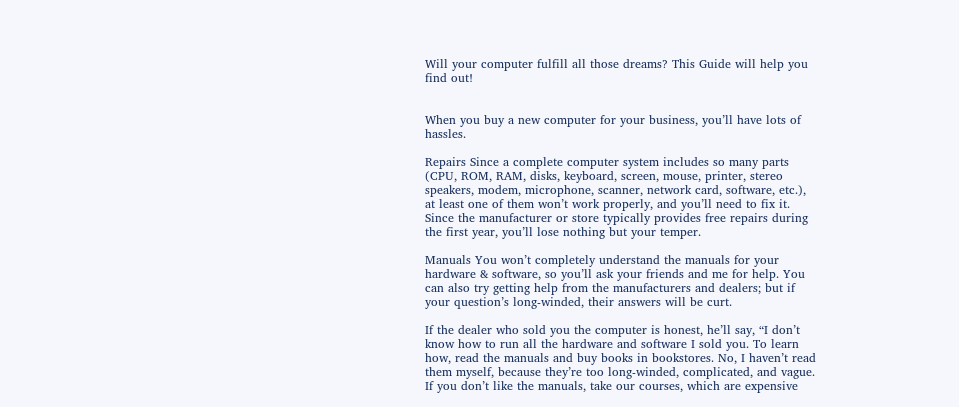Will your computer fulfill all those dreams? This Guide will help you find out!


When you buy a new computer for your business, you’ll have lots of hassles.

Repairs Since a complete computer system includes so many parts (CPU, ROM, RAM, disks, keyboard, screen, mouse, printer, stereo speakers, modem, microphone, scanner, network card, software, etc.), at least one of them won’t work properly, and you’ll need to fix it. Since the manufacturer or store typically provides free repairs during the first year, you’ll lose nothing but your temper.

Manuals You won’t completely understand the manuals for your hardware & software, so you’ll ask your friends and me for help. You can also try getting help from the manufacturers and dealers; but if your question’s long-winded, their answers will be curt.

If the dealer who sold you the computer is honest, he’ll say, “I don’t know how to run all the hardware and software I sold you. To learn how, read the manuals and buy books in bookstores. No, I haven’t read them myself, because they’re too long-winded, complicated, and vague. If you don’t like the manuals, take our courses, which are expensive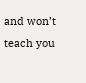and won’t teach you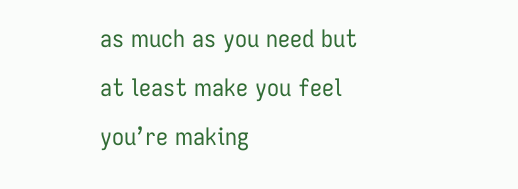as much as you need but at least make you feel you’re making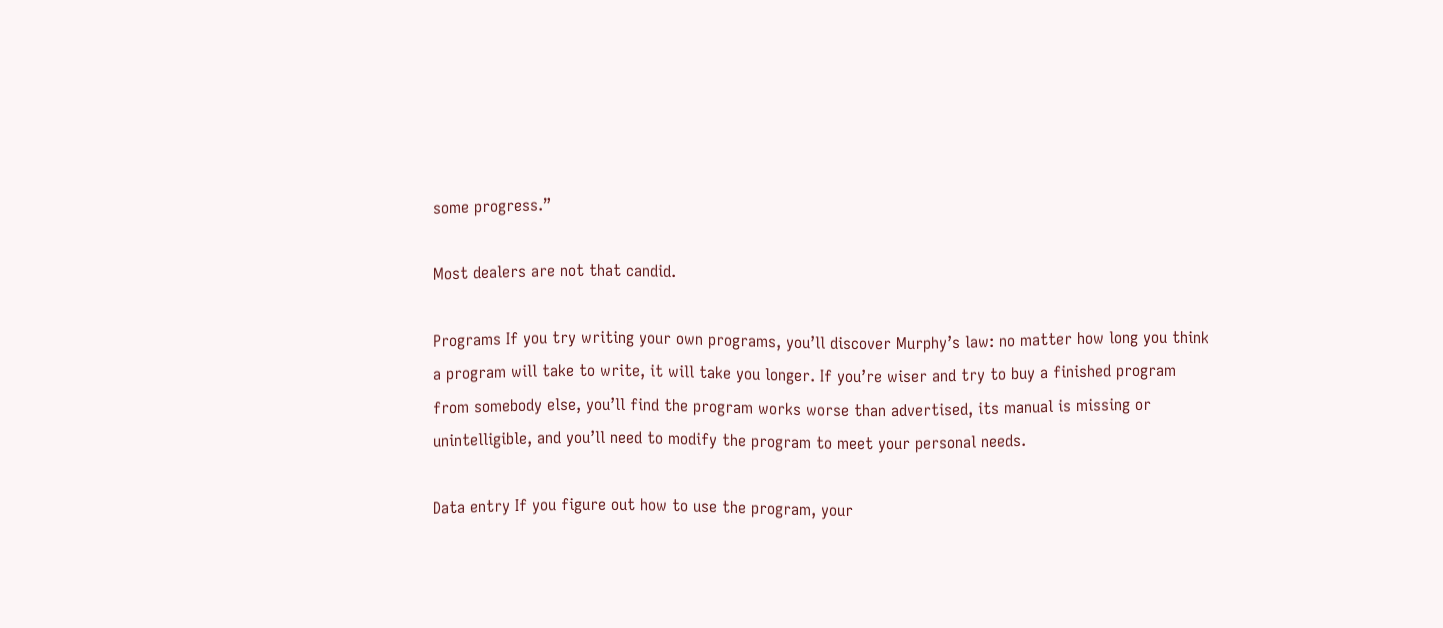some progress.”

Most dealers are not that candid.

Programs If you try writing your own programs, you’ll discover Murphy’s law: no matter how long you think a program will take to write, it will take you longer. If you’re wiser and try to buy a finished program from somebody else, you’ll find the program works worse than advertised, its manual is missing or unintelligible, and you’ll need to modify the program to meet your personal needs.

Data entry If you figure out how to use the program, your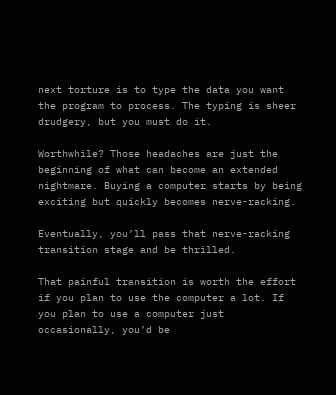next torture is to type the data you want the program to process. The typing is sheer drudgery, but you must do it.

Worthwhile? Those headaches are just the beginning of what can become an extended nightmare. Buying a computer starts by being exciting but quickly becomes nerve-racking.

Eventually, you’ll pass that nerve-racking transition stage and be thrilled.

That painful transition is worth the effort if you plan to use the computer a lot. If you plan to use a computer just occasionally, you’d be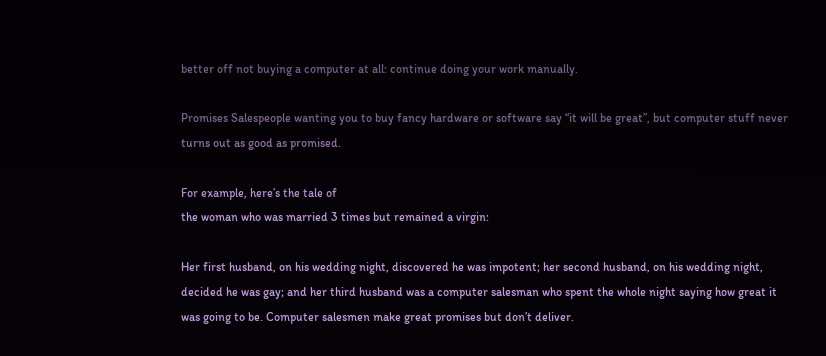better off not buying a computer at all: continue doing your work manually.

Promises Salespeople wanting you to buy fancy hardware or software say “it will be great”, but computer stuff never turns out as good as promised.

For example, here’s the tale of
the woman who was married 3 times but remained a virgin:

Her first husband, on his wedding night, discovered he was impotent; her second husband, on his wedding night, decided he was gay; and her third husband was a computer salesman who spent the whole night saying how great it was going to be. Computer salesmen make great promises but don’t deliver.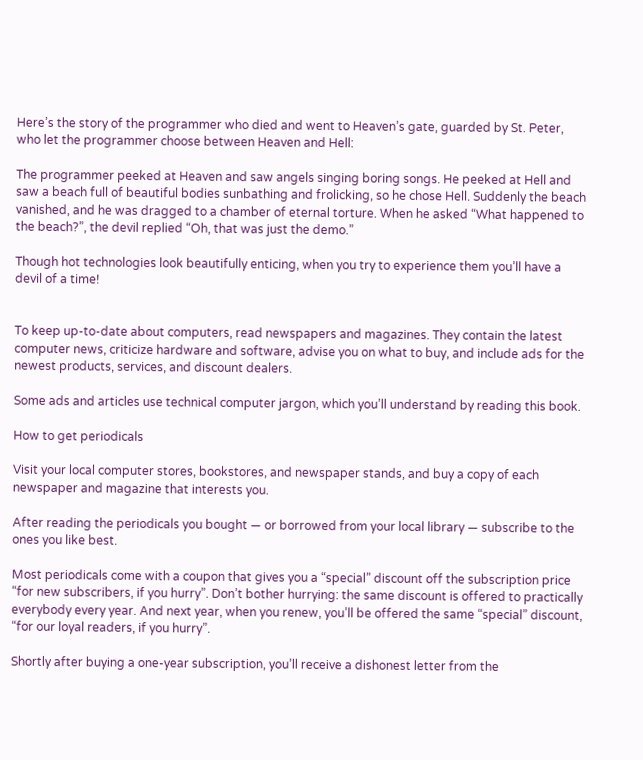Here’s the story of the programmer who died and went to Heaven’s gate, guarded by St. Peter, who let the programmer choose between Heaven and Hell:

The programmer peeked at Heaven and saw angels singing boring songs. He peeked at Hell and saw a beach full of beautiful bodies sunbathing and frolicking, so he chose Hell. Suddenly the beach vanished, and he was dragged to a chamber of eternal torture. When he asked “What happened to the beach?”, the devil replied “Oh, that was just the demo.”

Though hot technologies look beautifully enticing, when you try to experience them you’ll have a devil of a time!


To keep up-to-date about computers, read newspapers and magazines. They contain the latest computer news, criticize hardware and software, advise you on what to buy, and include ads for the newest products, services, and discount dealers.

Some ads and articles use technical computer jargon, which you’ll understand by reading this book.

How to get periodicals

Visit your local computer stores, bookstores, and newspaper stands, and buy a copy of each newspaper and magazine that interests you.

After reading the periodicals you bought — or borrowed from your local library — subscribe to the ones you like best.

Most periodicals come with a coupon that gives you a “special” discount off the subscription price “for new subscribers, if you hurry”. Don’t bother hurrying: the same discount is offered to practically everybody every year. And next year, when you renew, you’ll be offered the same “special” discount, “for our loyal readers, if you hurry”.

Shortly after buying a one-year subscription, you’ll receive a dishonest letter from the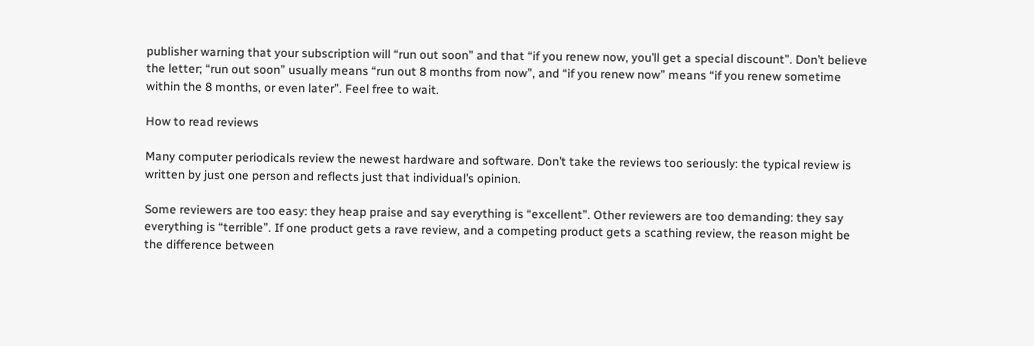publisher warning that your subscription will “run out soon” and that “if you renew now, you’ll get a special discount”. Don’t believe the letter; “run out soon” usually means “run out 8 months from now”, and “if you renew now” means “if you renew sometime within the 8 months, or even later”. Feel free to wait.

How to read reviews

Many computer periodicals review the newest hardware and software. Don’t take the reviews too seriously: the typical review is written by just one person and reflects just that individual’s opinion.

Some reviewers are too easy: they heap praise and say everything is “excellent”. Other reviewers are too demanding: they say everything is “terrible”. If one product gets a rave review, and a competing product gets a scathing review, the reason might be the difference between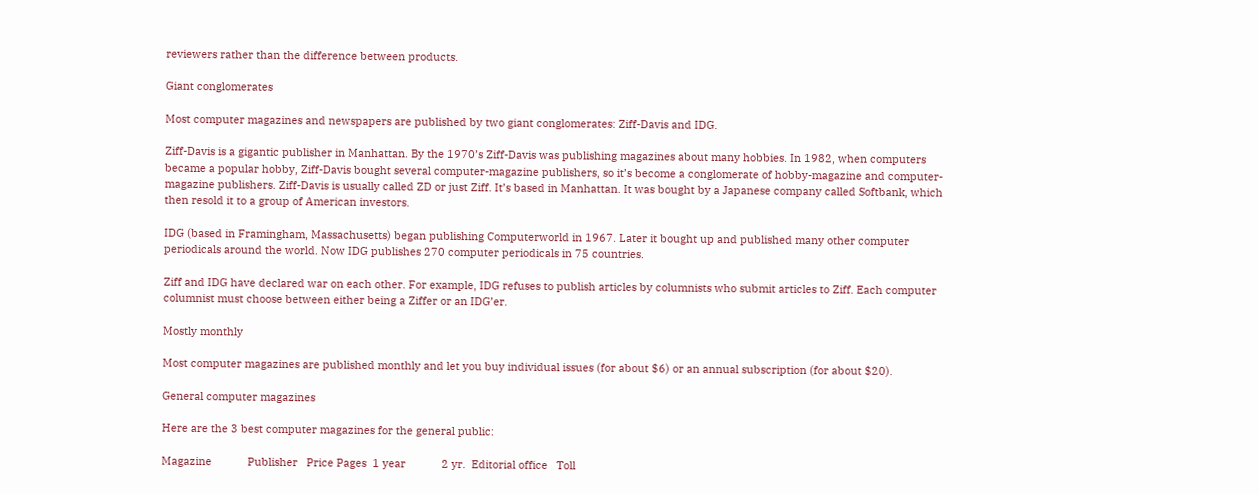reviewers rather than the difference between products.

Giant conglomerates

Most computer magazines and newspapers are published by two giant conglomerates: Ziff-Davis and IDG.

Ziff-Davis is a gigantic publisher in Manhattan. By the 1970’s Ziff-Davis was publishing magazines about many hobbies. In 1982, when computers became a popular hobby, Ziff-Davis bought several computer-magazine publishers, so it’s become a conglomerate of hobby-magazine and computer-magazine publishers. Ziff-Davis is usually called ZD or just Ziff. It’s based in Manhattan. It was bought by a Japanese company called Softbank, which then resold it to a group of American investors.

IDG (based in Framingham, Massachusetts) began publishing Computerworld in 1967. Later it bought up and published many other computer periodicals around the world. Now IDG publishes 270 computer periodicals in 75 countries.

Ziff and IDG have declared war on each other. For example, IDG refuses to publish articles by columnists who submit articles to Ziff. Each computer columnist must choose between either being a Ziffer or an IDG’er.

Mostly monthly

Most computer magazines are published monthly and let you buy individual issues (for about $6) or an annual subscription (for about $20).

General computer magazines

Here are the 3 best computer magazines for the general public:

Magazine            Publisher   Price Pages  1 year            2 yr.  Editorial office   Toll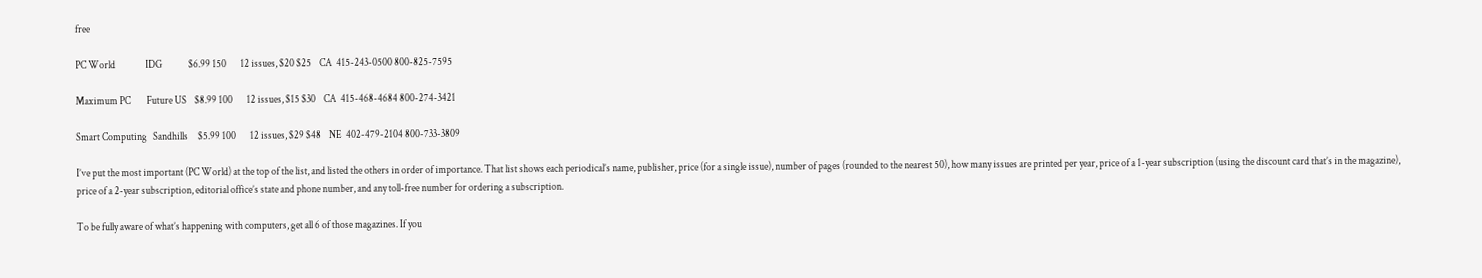free

PC World               IDG             $6.99 150       12 issues, $20 $25    CA  415-243-0500 800-825-7595

Maximum PC        Future US    $8.99 100       12 issues, $15 $30    CA  415-468-4684 800-274-3421

Smart Computing   Sandhills     $5.99 100       12 issues, $29 $48    NE  402-479-2104 800-733-3809

I’ve put the most important (PC World) at the top of the list, and listed the others in order of importance. That list shows each periodical’s name, publisher, price (for a single issue), number of pages (rounded to the nearest 50), how many issues are printed per year, price of a 1-year subscription (using the discount card that’s in the magazine), price of a 2-year subscription, editorial office’s state and phone number, and any toll-free number for ordering a subscription.

To be fully aware of what’s happening with computers, get all 6 of those magazines. If you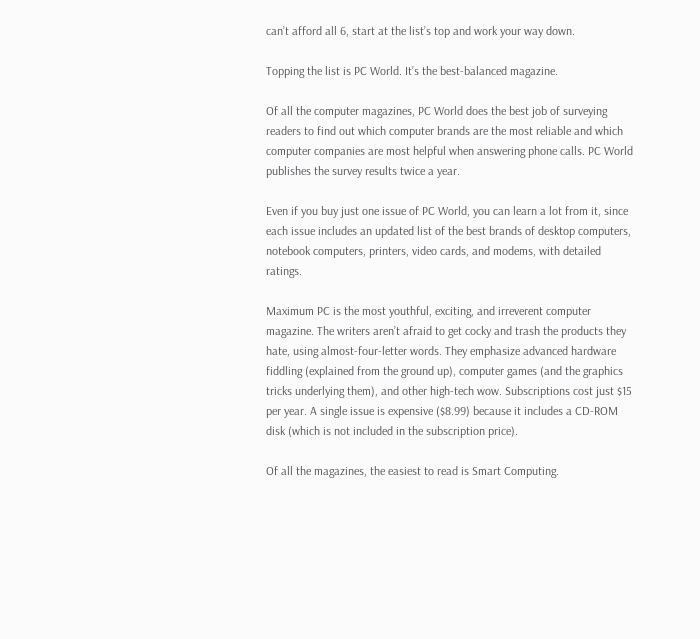can’t afford all 6, start at the list’s top and work your way down.

Topping the list is PC World. It’s the best-balanced magazine.

Of all the computer magazines, PC World does the best job of surveying readers to find out which computer brands are the most reliable and which computer companies are most helpful when answering phone calls. PC World publishes the survey results twice a year.

Even if you buy just one issue of PC World, you can learn a lot from it, since each issue includes an updated list of the best brands of desktop computers, notebook computers, printers, video cards, and modems, with detailed ratings.

Maximum PC is the most youthful, exciting, and irreverent computer magazine. The writers aren’t afraid to get cocky and trash the products they hate, using almost-four-letter words. They emphasize advanced hardware fiddling (explained from the ground up), computer games (and the graphics tricks underlying them), and other high-tech wow. Subscriptions cost just $15 per year. A single issue is expensive ($8.99) because it includes a CD-ROM disk (which is not included in the subscription price).

Of all the magazines, the easiest to read is Smart Computing.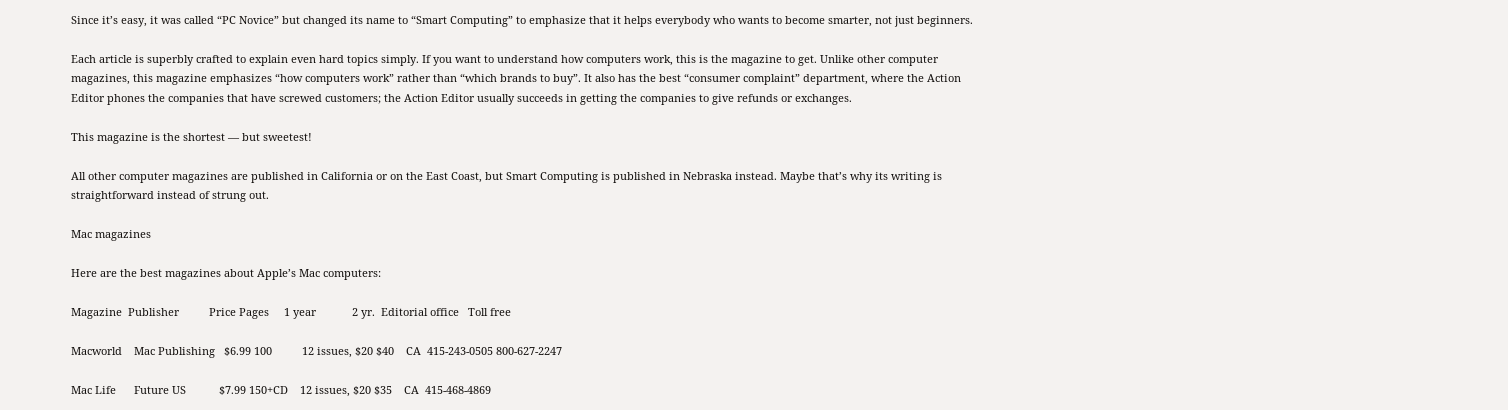Since it’s easy, it was called “PC Novice” but changed its name to “Smart Computing” to emphasize that it helps everybody who wants to become smarter, not just beginners.

Each article is superbly crafted to explain even hard topics simply. If you want to understand how computers work, this is the magazine to get. Unlike other computer magazines, this magazine emphasizes “how computers work” rather than “which brands to buy”. It also has the best “consumer complaint” department, where the Action Editor phones the companies that have screwed customers; the Action Editor usually succeeds in getting the companies to give refunds or exchanges.

This magazine is the shortest — but sweetest!

All other computer magazines are published in California or on the East Coast, but Smart Computing is published in Nebraska instead. Maybe that’s why its writing is straightforward instead of strung out.

Mac magazines

Here are the best magazines about Apple’s Mac computers:

Magazine  Publisher          Price Pages     1 year            2 yr.  Editorial office   Toll free

Macworld    Mac Publishing   $6.99 100          12 issues, $20 $40    CA  415-243-0505 800-627-2247

Mac Life      Future US           $7.99 150+CD    12 issues, $20 $35    CA  415-468-4869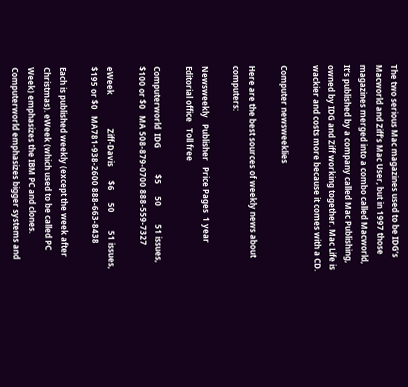The two serious Mac magazines used to be IDG’s Macworld and Ziff’s Mac User, but in 1997 those magazines merged into a combo called Macworld, It’s published by a company called Mac Publishing, owned by IDG and Ziff working together. Mac Life is wackier and costs more because it comes with a CD.

Computer newsweeklies

Here are the best sources of weekly news about computers:

Newsweekly   Publisher   Price Pages  1 year                         Editorial office   Toll free

Computerworld  IDG             $5      50         51 issues, $100 or $0   MA 508-879-0700 888-559-7327

eWeek                 Ziff-Davis       $6      50         51 issues, $195 or $0   MA781-938-2600 888-663-8438

Each is published weekly (except the week after Christmas). eWeek (which used to be called PC Week) emphasizes the IBM PC and clones. Computerworld emphasizes bigger systems and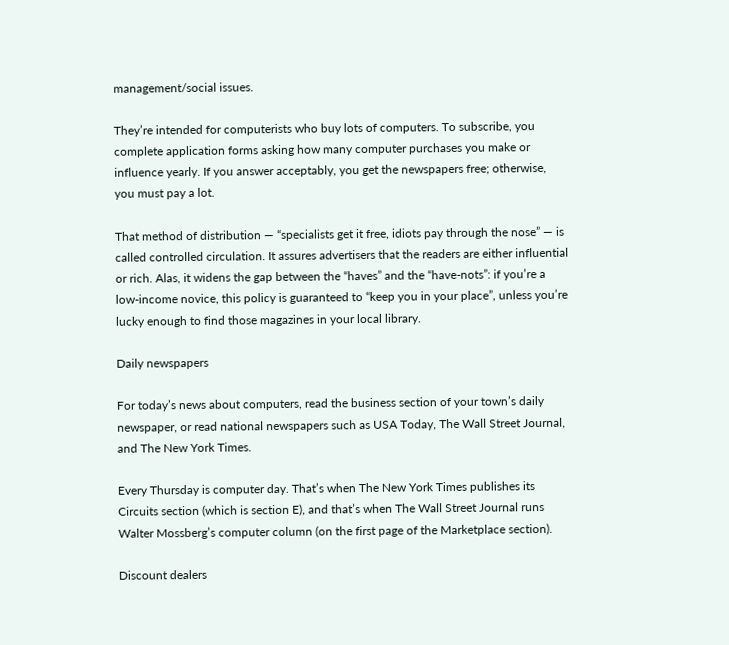management/social issues.

They’re intended for computerists who buy lots of computers. To subscribe, you complete application forms asking how many computer purchases you make or influence yearly. If you answer acceptably, you get the newspapers free; otherwise, you must pay a lot.

That method of distribution — “specialists get it free, idiots pay through the nose” — is called controlled circulation. It assures advertisers that the readers are either influential or rich. Alas, it widens the gap between the “haves” and the “have-nots”: if you’re a low-income novice, this policy is guaranteed to “keep you in your place”, unless you’re lucky enough to find those magazines in your local library.

Daily newspapers

For today’s news about computers, read the business section of your town’s daily newspaper, or read national newspapers such as USA Today, The Wall Street Journal, and The New York Times.

Every Thursday is computer day. That’s when The New York Times publishes its Circuits section (which is section E), and that’s when The Wall Street Journal runs Walter Mossberg’s computer column (on the first page of the Marketplace section).

Discount dealers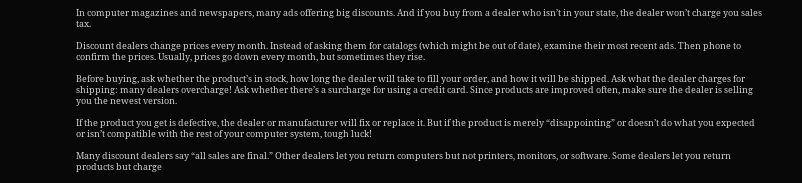In computer magazines and newspapers, many ads offering big discounts. And if you buy from a dealer who isn’t in your state, the dealer won’t charge you sales tax.

Discount dealers change prices every month. Instead of asking them for catalogs (which might be out of date), examine their most recent ads. Then phone to confirm the prices. Usually, prices go down every month, but sometimes they rise.

Before buying, ask whether the product’s in stock, how long the dealer will take to fill your order, and how it will be shipped. Ask what the dealer charges for shipping: many dealers overcharge! Ask whether there’s a surcharge for using a credit card. Since products are improved often, make sure the dealer is selling you the newest version.

If the product you get is defective, the dealer or manufacturer will fix or replace it. But if the product is merely “disappointing” or doesn’t do what you expected or isn’t compatible with the rest of your computer system, tough luck!

Many discount dealers say “all sales are final.” Other dealers let you return computers but not printers, monitors, or software. Some dealers let you return products but charge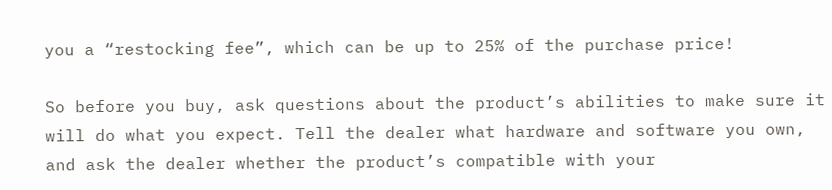you a “restocking fee”, which can be up to 25% of the purchase price!

So before you buy, ask questions about the product’s abilities to make sure it will do what you expect. Tell the dealer what hardware and software you own, and ask the dealer whether the product’s compatible with your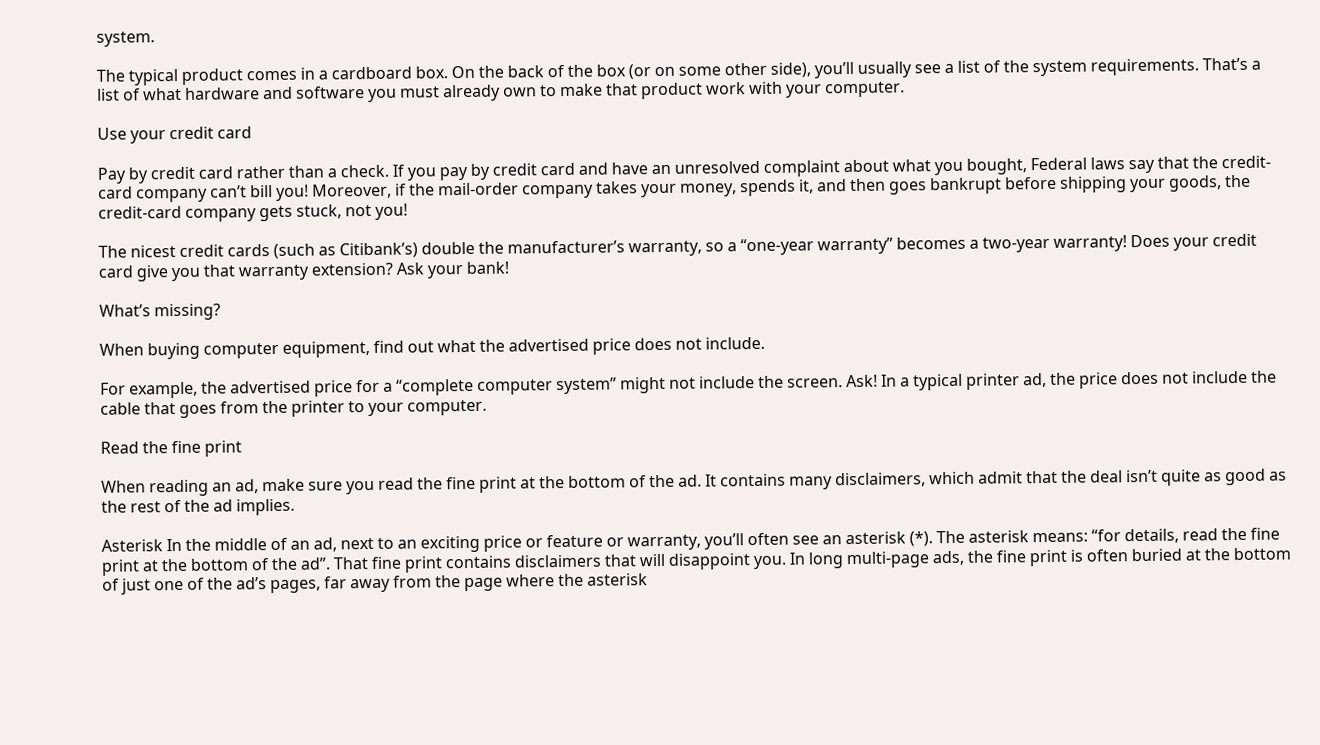system.

The typical product comes in a cardboard box. On the back of the box (or on some other side), you’ll usually see a list of the system requirements. That’s a list of what hardware and software you must already own to make that product work with your computer.

Use your credit card

Pay by credit card rather than a check. If you pay by credit card and have an unresolved complaint about what you bought, Federal laws say that the credit-card company can’t bill you! Moreover, if the mail-order company takes your money, spends it, and then goes bankrupt before shipping your goods, the credit-card company gets stuck, not you!

The nicest credit cards (such as Citibank’s) double the manufacturer’s warranty, so a “one-year warranty” becomes a two-year warranty! Does your credit card give you that warranty extension? Ask your bank!

What’s missing?

When buying computer equipment, find out what the advertised price does not include.

For example, the advertised price for a “complete computer system” might not include the screen. Ask! In a typical printer ad, the price does not include the cable that goes from the printer to your computer.

Read the fine print

When reading an ad, make sure you read the fine print at the bottom of the ad. It contains many disclaimers, which admit that the deal isn’t quite as good as the rest of the ad implies.

Asterisk In the middle of an ad, next to an exciting price or feature or warranty, you’ll often see an asterisk (*). The asterisk means: “for details, read the fine print at the bottom of the ad”. That fine print contains disclaimers that will disappoint you. In long multi-page ads, the fine print is often buried at the bottom of just one of the ad’s pages, far away from the page where the asterisk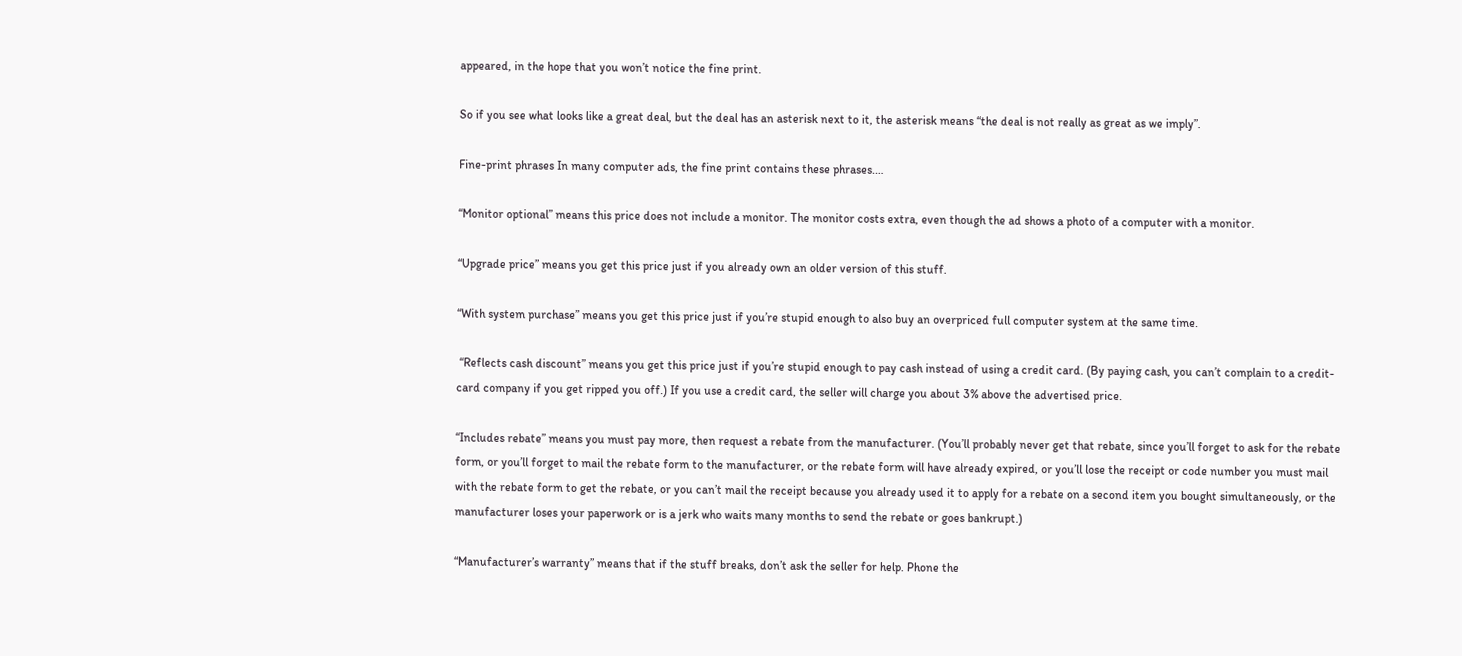appeared, in the hope that you won’t notice the fine print.

So if you see what looks like a great deal, but the deal has an asterisk next to it, the asterisk means “the deal is not really as great as we imply”.

Fine-print phrases In many computer ads, the fine print contains these phrases.…

“Monitor optional” means this price does not include a monitor. The monitor costs extra, even though the ad shows a photo of a computer with a monitor.

“Upgrade price” means you get this price just if you already own an older version of this stuff.

“With system purchase” means you get this price just if you’re stupid enough to also buy an overpriced full computer system at the same time.

 “Reflects cash discount” means you get this price just if you’re stupid enough to pay cash instead of using a credit card. (By paying cash, you can’t complain to a credit-card company if you get ripped you off.) If you use a credit card, the seller will charge you about 3% above the advertised price.

“Includes rebate” means you must pay more, then request a rebate from the manufacturer. (You’ll probably never get that rebate, since you’ll forget to ask for the rebate form, or you’ll forget to mail the rebate form to the manufacturer, or the rebate form will have already expired, or you’ll lose the receipt or code number you must mail with the rebate form to get the rebate, or you can’t mail the receipt because you already used it to apply for a rebate on a second item you bought simultaneously, or the manufacturer loses your paperwork or is a jerk who waits many months to send the rebate or goes bankrupt.)

“Manufacturer’s warranty” means that if the stuff breaks, don’t ask the seller for help. Phone the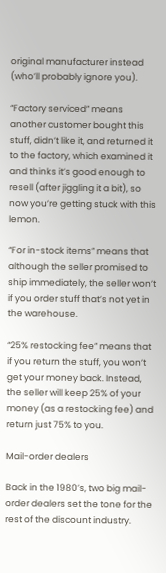original manufacturer instead (who’ll probably ignore you).

“Factory serviced” means another customer bought this stuff, didn’t like it, and returned it to the factory, which examined it and thinks it’s good enough to resell (after jiggling it a bit), so now you’re getting stuck with this lemon.

“For in-stock items” means that although the seller promised to ship immediately, the seller won’t if you order stuff that’s not yet in the warehouse.

“25% restocking fee” means that if you return the stuff, you won’t get your money back. Instead, the seller will keep 25% of your money (as a restocking fee) and return just 75% to you.

Mail-order dealers

Back in the 1980’s, two big mail-order dealers set the tone for the rest of the discount industry.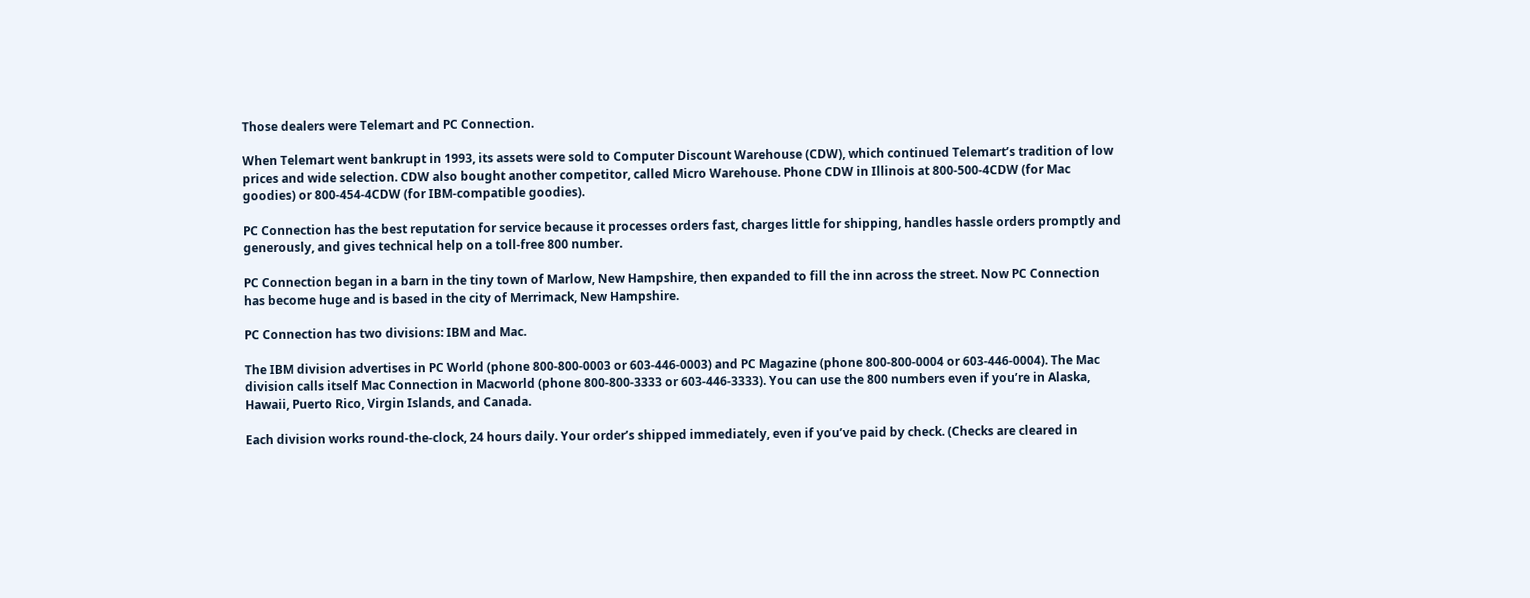Those dealers were Telemart and PC Connection.

When Telemart went bankrupt in 1993, its assets were sold to Computer Discount Warehouse (CDW), which continued Telemart’s tradition of low prices and wide selection. CDW also bought another competitor, called Micro Warehouse. Phone CDW in Illinois at 800-500-4CDW (for Mac goodies) or 800-454-4CDW (for IBM-compatible goodies).

PC Connection has the best reputation for service because it processes orders fast, charges little for shipping, handles hassle orders promptly and generously, and gives technical help on a toll-free 800 number.

PC Connection began in a barn in the tiny town of Marlow, New Hampshire, then expanded to fill the inn across the street. Now PC Connection has become huge and is based in the city of Merrimack, New Hampshire.

PC Connection has two divisions: IBM and Mac.

The IBM division advertises in PC World (phone 800-800-0003 or 603-446-0003) and PC Magazine (phone 800-800-0004 or 603-446-0004). The Mac division calls itself Mac Connection in Macworld (phone 800-800-3333 or 603-446-3333). You can use the 800 numbers even if you’re in Alaska, Hawaii, Puerto Rico, Virgin Islands, and Canada.

Each division works round-the-clock, 24 hours daily. Your order’s shipped immediately, even if you’ve paid by check. (Checks are cleared in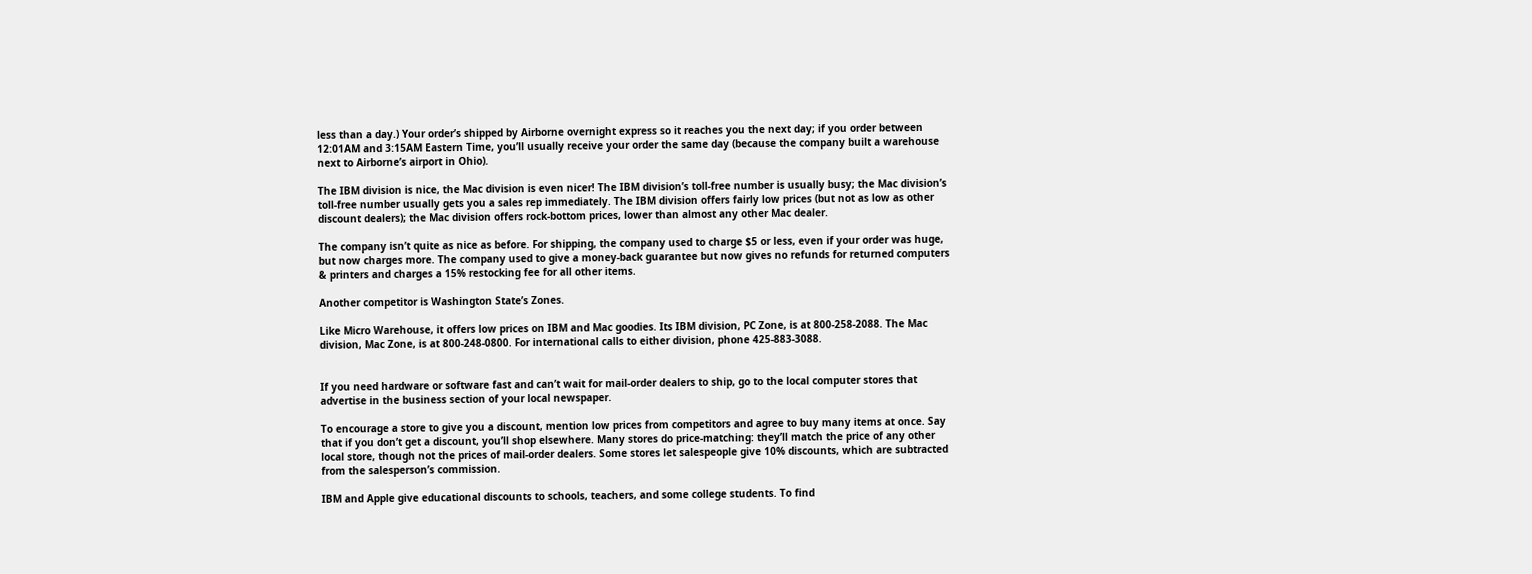less than a day.) Your order’s shipped by Airborne overnight express so it reaches you the next day; if you order between 12:01AM and 3:15AM Eastern Time, you’ll usually receive your order the same day (because the company built a warehouse next to Airborne’s airport in Ohio).

The IBM division is nice, the Mac division is even nicer! The IBM division’s toll-free number is usually busy; the Mac division’s toll-free number usually gets you a sales rep immediately. The IBM division offers fairly low prices (but not as low as other discount dealers); the Mac division offers rock-bottom prices, lower than almost any other Mac dealer.

The company isn’t quite as nice as before. For shipping, the company used to charge $5 or less, even if your order was huge, but now charges more. The company used to give a money-back guarantee but now gives no refunds for returned computers & printers and charges a 15% restocking fee for all other items.

Another competitor is Washington State’s Zones.

Like Micro Warehouse, it offers low prices on IBM and Mac goodies. Its IBM division, PC Zone, is at 800-258-2088. The Mac division, Mac Zone, is at 800-248-0800. For international calls to either division, phone 425-883-3088.


If you need hardware or software fast and can’t wait for mail-order dealers to ship, go to the local computer stores that advertise in the business section of your local newspaper.

To encourage a store to give you a discount, mention low prices from competitors and agree to buy many items at once. Say that if you don’t get a discount, you’ll shop elsewhere. Many stores do price-matching: they’ll match the price of any other local store, though not the prices of mail-order dealers. Some stores let salespeople give 10% discounts, which are subtracted from the salesperson’s commission.

IBM and Apple give educational discounts to schools, teachers, and some college students. To find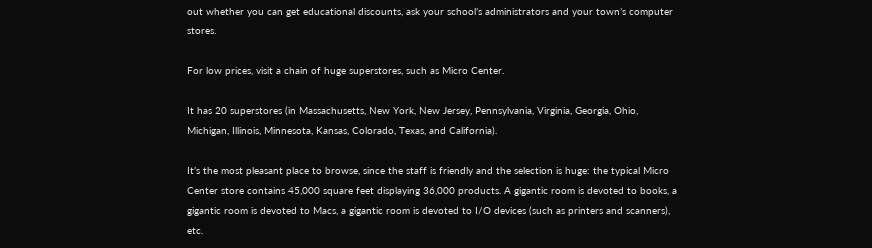out whether you can get educational discounts, ask your school’s administrators and your town’s computer stores.

For low prices, visit a chain of huge superstores, such as Micro Center.

It has 20 superstores (in Massachusetts, New York, New Jersey, Pennsylvania, Virginia, Georgia, Ohio, Michigan, Illinois, Minnesota, Kansas, Colorado, Texas, and California).

It’s the most pleasant place to browse, since the staff is friendly and the selection is huge: the typical Micro Center store contains 45,000 square feet displaying 36,000 products. A gigantic room is devoted to books, a gigantic room is devoted to Macs, a gigantic room is devoted to I/O devices (such as printers and scanners), etc.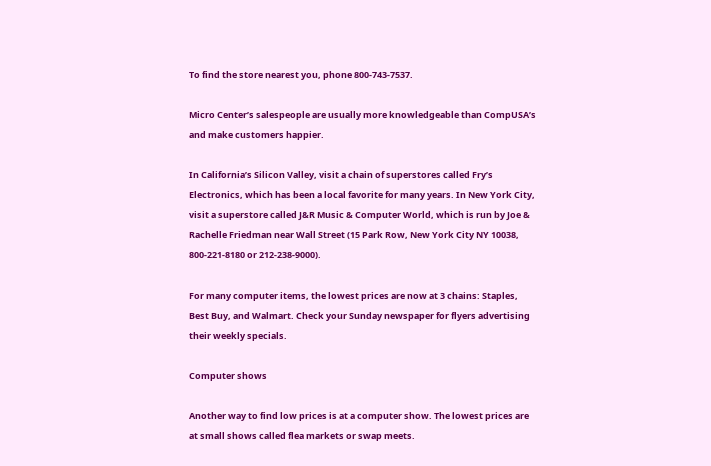To find the store nearest you, phone 800-743-7537.

Micro Center’s salespeople are usually more knowledgeable than CompUSA’s and make customers happier.

In California’s Silicon Valley, visit a chain of superstores called Fry’s Electronics, which has been a local favorite for many years. In New York City, visit a superstore called J&R Music & Computer World, which is run by Joe & Rachelle Friedman near Wall Street (15 Park Row, New York City NY 10038, 800-221-8180 or 212-238-9000).

For many computer items, the lowest prices are now at 3 chains: Staples, Best Buy, and Walmart. Check your Sunday newspaper for flyers advertising their weekly specials.

Computer shows

Another way to find low prices is at a computer show. The lowest prices are at small shows called flea markets or swap meets.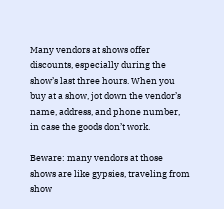Many vendors at shows offer discounts, especially during the show’s last three hours. When you buy at a show, jot down the vendor’s name, address, and phone number, in case the goods don’t work.

Beware: many vendors at those shows are like gypsies, traveling from show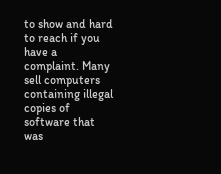to show and hard to reach if you have a complaint. Many sell computers containing illegal copies of software that was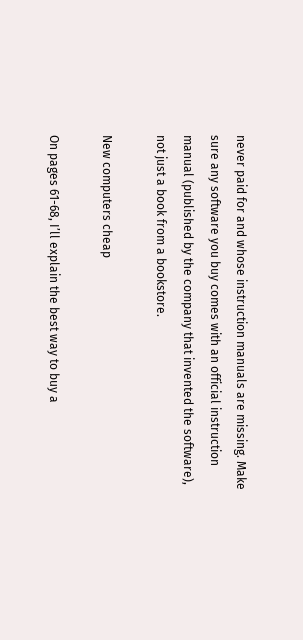never paid for and whose instruction manuals are missing. Make sure any software you buy comes with an official instruction manual (published by the company that invented the software), not just a book from a bookstore.

New computers cheap

On pages 61-68, I’ll explain the best way to buy a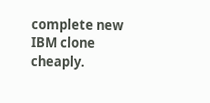complete new IBM clone cheaply.